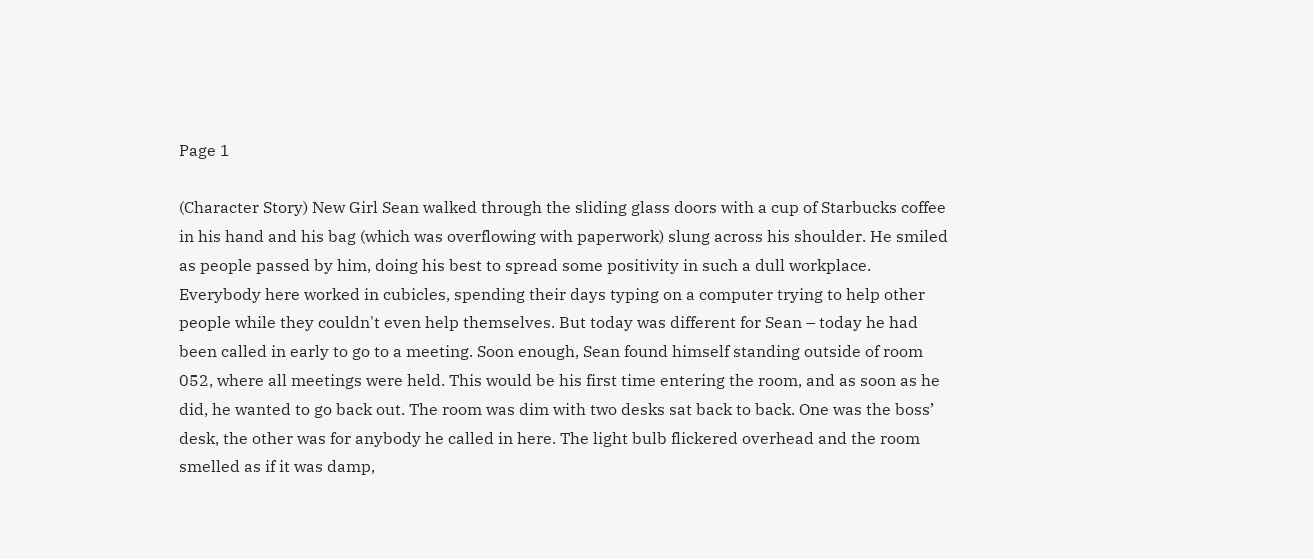Page 1

(Character Story) New Girl Sean walked through the sliding glass doors with a cup of Starbucks coffee in his hand and his bag (which was overflowing with paperwork) slung across his shoulder. He smiled as people passed by him, doing his best to spread some positivity in such a dull workplace. Everybody here worked in cubicles, spending their days typing on a computer trying to help other people while they couldn't even help themselves. But today was different for Sean – today he had been called in early to go to a meeting. Soon enough, Sean found himself standing outside of room 052, where all meetings were held. This would be his first time entering the room, and as soon as he did, he wanted to go back out. The room was dim with two desks sat back to back. One was the boss’ desk, the other was for anybody he called in here. The light bulb flickered overhead and the room smelled as if it was damp,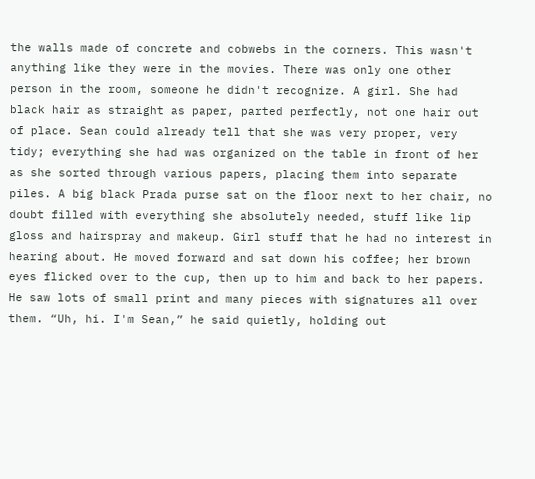the walls made of concrete and cobwebs in the corners. This wasn't anything like they were in the movies. There was only one other person in the room, someone he didn't recognize. A girl. She had black hair as straight as paper, parted perfectly, not one hair out of place. Sean could already tell that she was very proper, very tidy; everything she had was organized on the table in front of her as she sorted through various papers, placing them into separate piles. A big black Prada purse sat on the floor next to her chair, no doubt filled with everything she absolutely needed, stuff like lip gloss and hairspray and makeup. Girl stuff that he had no interest in hearing about. He moved forward and sat down his coffee; her brown eyes flicked over to the cup, then up to him and back to her papers. He saw lots of small print and many pieces with signatures all over them. “Uh, hi. I'm Sean,” he said quietly, holding out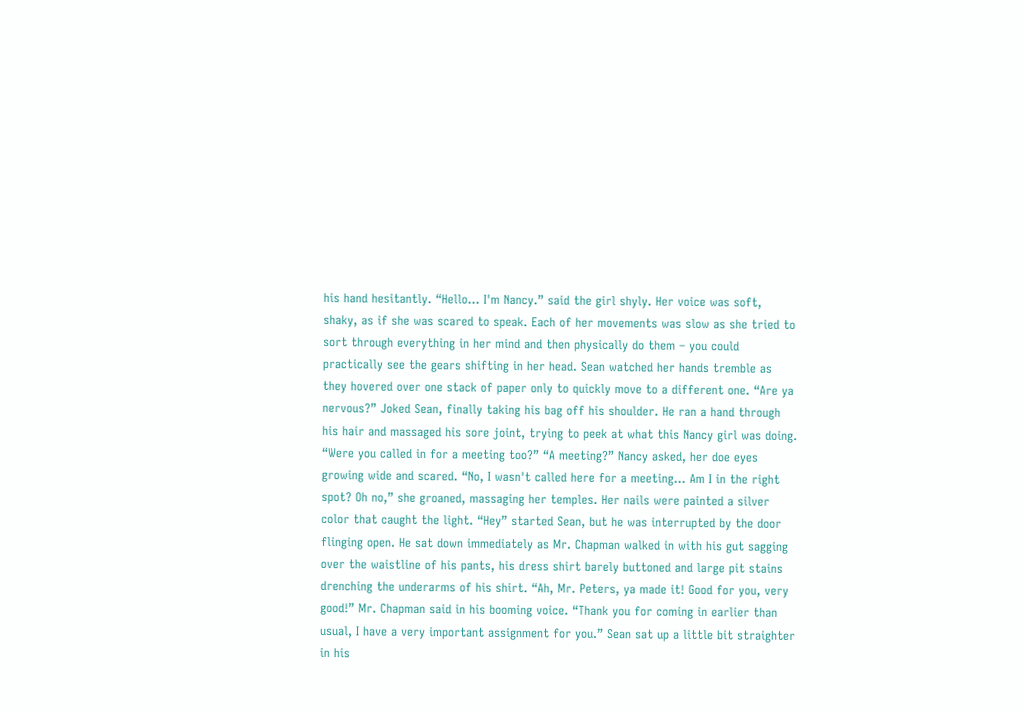his hand hesitantly. “Hello... I'm Nancy.” said the girl shyly. Her voice was soft, shaky, as if she was scared to speak. Each of her movements was slow as she tried to sort through everything in her mind and then physically do them – you could practically see the gears shifting in her head. Sean watched her hands tremble as they hovered over one stack of paper only to quickly move to a different one. “Are ya nervous?” Joked Sean, finally taking his bag off his shoulder. He ran a hand through his hair and massaged his sore joint, trying to peek at what this Nancy girl was doing. “Were you called in for a meeting too?” “A meeting?” Nancy asked, her doe eyes growing wide and scared. “No, I wasn't called here for a meeting... Am I in the right spot? Oh no,” she groaned, massaging her temples. Her nails were painted a silver color that caught the light. “Hey” started Sean, but he was interrupted by the door flinging open. He sat down immediately as Mr. Chapman walked in with his gut sagging over the waistline of his pants, his dress shirt barely buttoned and large pit stains drenching the underarms of his shirt. “Ah, Mr. Peters, ya made it! Good for you, very good!” Mr. Chapman said in his booming voice. “Thank you for coming in earlier than usual, I have a very important assignment for you.” Sean sat up a little bit straighter in his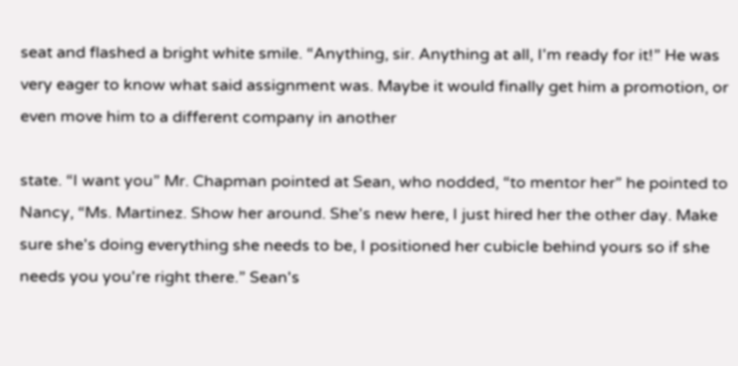seat and flashed a bright white smile. “Anything, sir. Anything at all, I'm ready for it!” He was very eager to know what said assignment was. Maybe it would finally get him a promotion, or even move him to a different company in another

state. “I want you” Mr. Chapman pointed at Sean, who nodded, “to mentor her” he pointed to Nancy, “Ms. Martinez. Show her around. She's new here, I just hired her the other day. Make sure she's doing everything she needs to be, I positioned her cubicle behind yours so if she needs you you're right there.” Sean's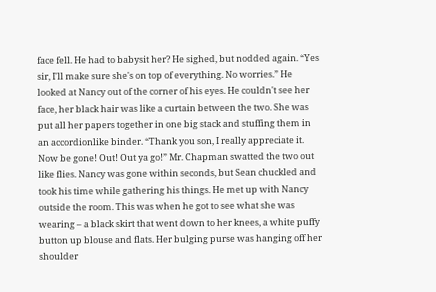face fell. He had to babysit her? He sighed, but nodded again. “Yes sir, I'll make sure she's on top of everything. No worries.” He looked at Nancy out of the corner of his eyes. He couldn't see her face, her black hair was like a curtain between the two. She was put all her papers together in one big stack and stuffing them in an accordionlike binder. “Thank you son, I really appreciate it. Now be gone! Out! Out ya go!” Mr. Chapman swatted the two out like flies. Nancy was gone within seconds, but Sean chuckled and took his time while gathering his things. He met up with Nancy outside the room. This was when he got to see what she was wearing – a black skirt that went down to her knees, a white puffy button up blouse and flats. Her bulging purse was hanging off her shoulder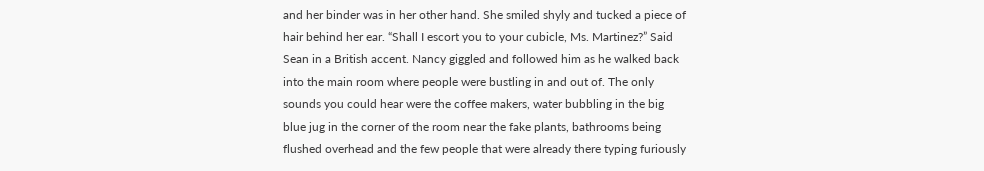and her binder was in her other hand. She smiled shyly and tucked a piece of hair behind her ear. “Shall I escort you to your cubicle, Ms. Martinez?” Said Sean in a British accent. Nancy giggled and followed him as he walked back into the main room where people were bustling in and out of. The only sounds you could hear were the coffee makers, water bubbling in the big blue jug in the corner of the room near the fake plants, bathrooms being flushed overhead and the few people that were already there typing furiously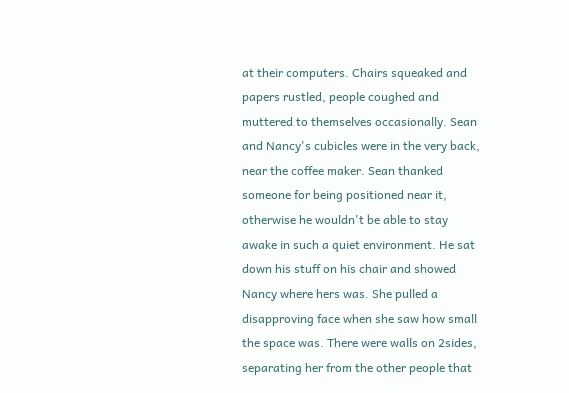at their computers. Chairs squeaked and papers rustled, people coughed and muttered to themselves occasionally. Sean and Nancy's cubicles were in the very back, near the coffee maker. Sean thanked someone for being positioned near it, otherwise he wouldn't be able to stay awake in such a quiet environment. He sat down his stuff on his chair and showed Nancy where hers was. She pulled a disapproving face when she saw how small the space was. There were walls on 2sides, separating her from the other people that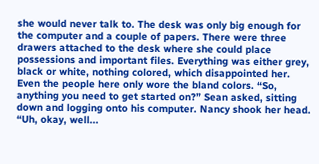she would never talk to. The desk was only big enough for the computer and a couple of papers. There were three drawers attached to the desk where she could place possessions and important files. Everything was either grey, black or white, nothing colored, which disappointed her. Even the people here only wore the bland colors. “So, anything you need to get started on?” Sean asked, sitting down and logging onto his computer. Nancy shook her head. “Uh, okay, well...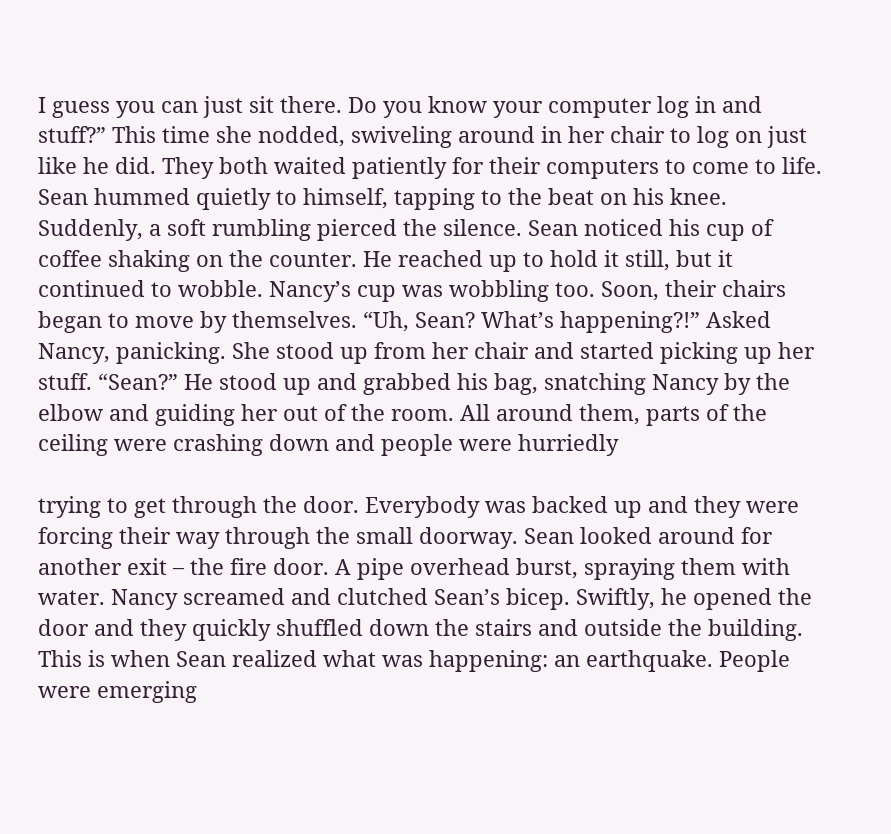I guess you can just sit there. Do you know your computer log in and stuff?” This time she nodded, swiveling around in her chair to log on just like he did. They both waited patiently for their computers to come to life. Sean hummed quietly to himself, tapping to the beat on his knee. Suddenly, a soft rumbling pierced the silence. Sean noticed his cup of coffee shaking on the counter. He reached up to hold it still, but it continued to wobble. Nancy’s cup was wobbling too. Soon, their chairs began to move by themselves. “Uh, Sean? What’s happening?!” Asked Nancy, panicking. She stood up from her chair and started picking up her stuff. “Sean?” He stood up and grabbed his bag, snatching Nancy by the elbow and guiding her out of the room. All around them, parts of the ceiling were crashing down and people were hurriedly

trying to get through the door. Everybody was backed up and they were forcing their way through the small doorway. Sean looked around for another exit – the fire door. A pipe overhead burst, spraying them with water. Nancy screamed and clutched Sean’s bicep. Swiftly, he opened the door and they quickly shuffled down the stairs and outside the building. This is when Sean realized what was happening: an earthquake. People were emerging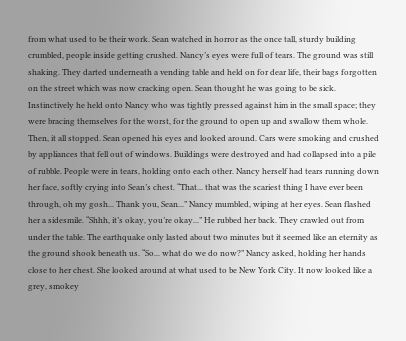from what used to be their work. Sean watched in horror as the once tall, sturdy building crumbled, people inside getting crushed. Nancy’s eyes were full of tears. The ground was still shaking. They darted underneath a vending table and held on for dear life, their bags forgotten on the street which was now cracking open. Sean thought he was going to be sick. Instinctively he held onto Nancy who was tightly pressed against him in the small space; they were bracing themselves for the worst, for the ground to open up and swallow them whole. Then, it all stopped. Sean opened his eyes and looked around. Cars were smoking and crushed by appliances that fell out of windows. Buildings were destroyed and had collapsed into a pile of rubble. People were in tears, holding onto each other. Nancy herself had tears running down her face, softly crying into Sean’s chest. “That... that was the scariest thing I have ever been through, oh my gosh... Thank you, Sean...” Nancy mumbled, wiping at her eyes. Sean flashed her a sidesmile. “Shhh, it’s okay, you’re okay...” He rubbed her back. They crawled out from under the table. The earthquake only lasted about two minutes but it seemed like an eternity as the ground shook beneath us. “So... what do we do now?” Nancy asked, holding her hands close to her chest. She looked around at what used to be New York City. It now looked like a grey, smokey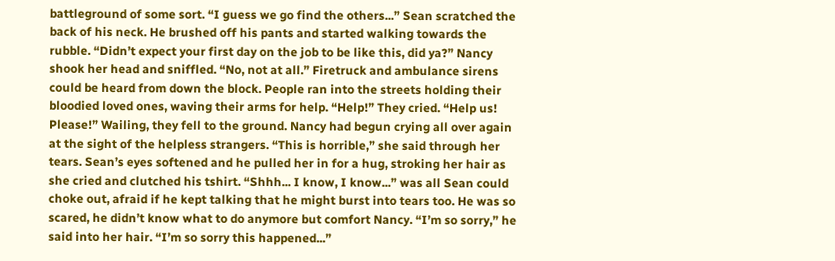battleground of some sort. “I guess we go find the others...” Sean scratched the back of his neck. He brushed off his pants and started walking towards the rubble. “Didn’t expect your first day on the job to be like this, did ya?” Nancy shook her head and sniffled. “No, not at all.” Firetruck and ambulance sirens could be heard from down the block. People ran into the streets holding their bloodied loved ones, waving their arms for help. “Help!” They cried. “Help us! Please!” Wailing, they fell to the ground. Nancy had begun crying all over again at the sight of the helpless strangers. “This is horrible,” she said through her tears. Sean’s eyes softened and he pulled her in for a hug, stroking her hair as she cried and clutched his tshirt. “Shhh... I know, I know...” was all Sean could choke out, afraid if he kept talking that he might burst into tears too. He was so scared, he didn’t know what to do anymore but comfort Nancy. “I’m so sorry,” he said into her hair. “I’m so sorry this happened...”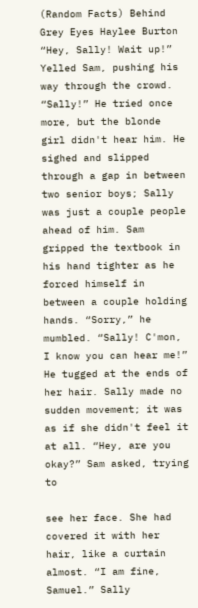(Random Facts) Behind Grey Eyes Haylee Burton “Hey, Sally! Wait up!” Yelled Sam, pushing his way through the crowd. “Sally!” He tried once more, but the blonde girl didn't hear him. He sighed and slipped through a gap in between two senior boys; Sally was just a couple people ahead of him. Sam gripped the textbook in his hand tighter as he forced himself in between a couple holding hands. “Sorry,” he mumbled. “Sally! C'mon, I know you can hear me!” He tugged at the ends of her hair. Sally made no sudden movement; it was as if she didn't feel it at all. “Hey, are you okay?” Sam asked, trying to

see her face. She had covered it with her hair, like a curtain almost. “I am fine, Samuel.” Sally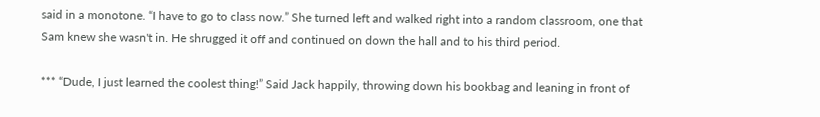said in a monotone. “I have to go to class now.” She turned left and walked right into a random classroom, one that Sam knew she wasn't in. He shrugged it off and continued on down the hall and to his third period.

*** “Dude, I just learned the coolest thing!” Said Jack happily, throwing down his bookbag and leaning in front of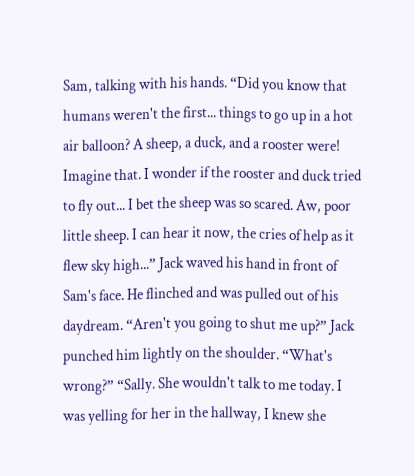Sam, talking with his hands. “Did you know that humans weren't the first... things to go up in a hot air balloon? A sheep, a duck, and a rooster were! Imagine that. I wonder if the rooster and duck tried to fly out... I bet the sheep was so scared. Aw, poor little sheep. I can hear it now, the cries of help as it flew sky high...” Jack waved his hand in front of Sam's face. He flinched and was pulled out of his daydream. “Aren't you going to shut me up?” Jack punched him lightly on the shoulder. “What's wrong?” “Sally. She wouldn't talk to me today. I was yelling for her in the hallway, I knew she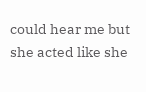could hear me but she acted like she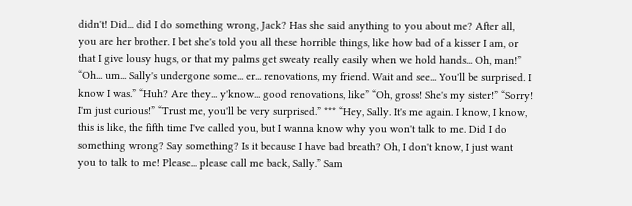didn't! Did... did I do something wrong, Jack? Has she said anything to you about me? After all, you are her brother. I bet she's told you all these horrible things, like how bad of a kisser I am, or that I give lousy hugs, or that my palms get sweaty really easily when we hold hands... Oh, man!” “Oh... um... Sally's undergone some... er... renovations, my friend. Wait and see... You'll be surprised. I know I was.” “Huh? Are they... y'know... good renovations, like” “Oh, gross! She's my sister!” “Sorry! I'm just curious!” “Trust me, you'll be very surprised.” *** “Hey, Sally. It's me again. I know, I know, this is like, the fifth time I've called you, but I wanna know why you won't talk to me. Did I do something wrong? Say something? Is it because I have bad breath? Oh, I don't know, I just want you to talk to me! Please... please call me back, Sally.” Sam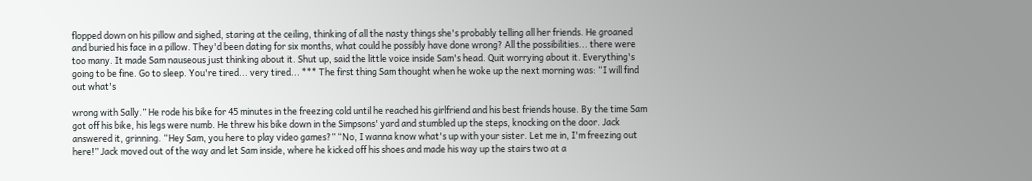flopped down on his pillow and sighed, staring at the ceiling, thinking of all the nasty things she's probably telling all her friends. He groaned and buried his face in a pillow. They'd been dating for six months, what could he possibly have done wrong? All the possibilities... there were too many. It made Sam nauseous just thinking about it. Shut up, said the little voice inside Sam's head. Quit worrying about it. Everything's going to be fine. Go to sleep. You're tired... very tired... *** The first thing Sam thought when he woke up the next morning was: “I will find out what's

wrong with Sally.” He rode his bike for 45 minutes in the freezing cold until he reached his girlfriend and his best friends house. By the time Sam got off his bike, his legs were numb. He threw his bike down in the Simpsons' yard and stumbled up the steps, knocking on the door. Jack answered it, grinning. “Hey Sam, you here to play video games?” “No, I wanna know what's up with your sister. Let me in, I'm freezing out here!” Jack moved out of the way and let Sam inside, where he kicked off his shoes and made his way up the stairs two at a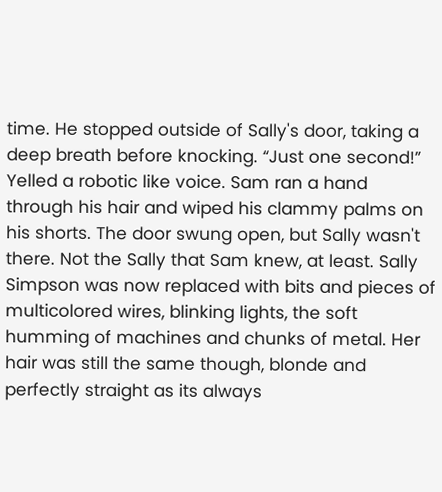time. He stopped outside of Sally's door, taking a deep breath before knocking. “Just one second!” Yelled a robotic like voice. Sam ran a hand through his hair and wiped his clammy palms on his shorts. The door swung open, but Sally wasn't there. Not the Sally that Sam knew, at least. Sally Simpson was now replaced with bits and pieces of multicolored wires, blinking lights, the soft humming of machines and chunks of metal. Her hair was still the same though, blonde and perfectly straight as its always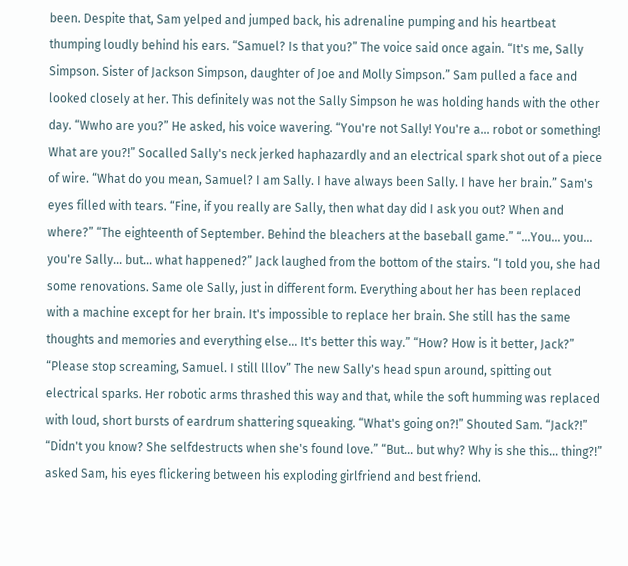been. Despite that, Sam yelped and jumped back, his adrenaline pumping and his heartbeat thumping loudly behind his ears. “Samuel? Is that you?” The voice said once again. “It's me, Sally Simpson. Sister of Jackson Simpson, daughter of Joe and Molly Simpson.” Sam pulled a face and looked closely at her. This definitely was not the Sally Simpson he was holding hands with the other day. “Wwho are you?” He asked, his voice wavering. “You're not Sally! You're a... robot or something! What are you?!” Socalled Sally's neck jerked haphazardly and an electrical spark shot out of a piece of wire. “What do you mean, Samuel? I am Sally. I have always been Sally. I have her brain.” Sam's eyes filled with tears. “Fine, if you really are Sally, then what day did I ask you out? When and where?” “The eighteenth of September. Behind the bleachers at the baseball game.” “...You... you... you're Sally... but... what happened?” Jack laughed from the bottom of the stairs. “I told you, she had some renovations. Same ole Sally, just in different form. Everything about her has been replaced with a machine except for her brain. It's impossible to replace her brain. She still has the same thoughts and memories and everything else... It's better this way.” “How? How is it better, Jack?” “Please stop screaming, Samuel. I still lllov” The new Sally's head spun around, spitting out electrical sparks. Her robotic arms thrashed this way and that, while the soft humming was replaced with loud, short bursts of eardrum shattering squeaking. “What's going on?!” Shouted Sam. “Jack?!” “Didn't you know? She selfdestructs when she's found love.” “But... but why? Why is she this... thing?!” asked Sam, his eyes flickering between his exploding girlfriend and best friend.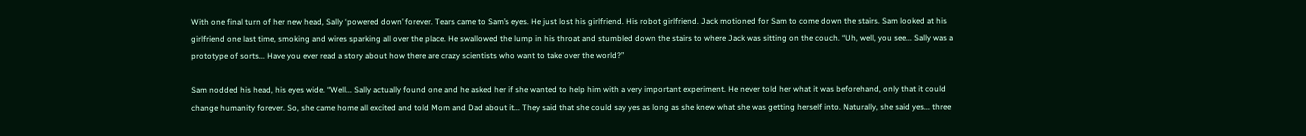With one final turn of her new head, Sally ‘powered down’ forever. Tears came to Sam’s eyes. He just lost his girlfriend. His robot girlfriend. Jack motioned for Sam to come down the stairs. Sam looked at his girlfriend one last time, smoking and wires sparking all over the place. He swallowed the lump in his throat and stumbled down the stairs to where Jack was sitting on the couch. “Uh, well, you see... Sally was a prototype of sorts... Have you ever read a story about how there are crazy scientists who want to take over the world?”

Sam nodded his head, his eyes wide. “Well... Sally actually found one and he asked her if she wanted to help him with a very important experiment. He never told her what it was beforehand, only that it could change humanity forever. So, she came home all excited and told Mom and Dad about it... They said that she could say yes as long as she knew what she was getting herself into. Naturally, she said yes... three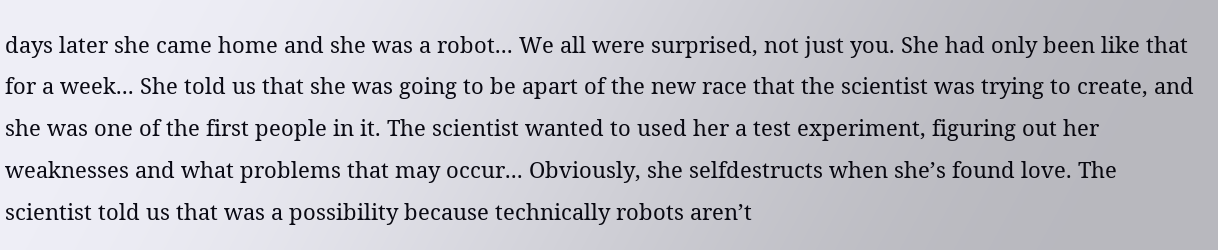days later she came home and she was a robot... We all were surprised, not just you. She had only been like that for a week... She told us that she was going to be apart of the new race that the scientist was trying to create, and she was one of the first people in it. The scientist wanted to used her a test experiment, figuring out her weaknesses and what problems that may occur... Obviously, she selfdestructs when she’s found love. The scientist told us that was a possibility because technically robots aren’t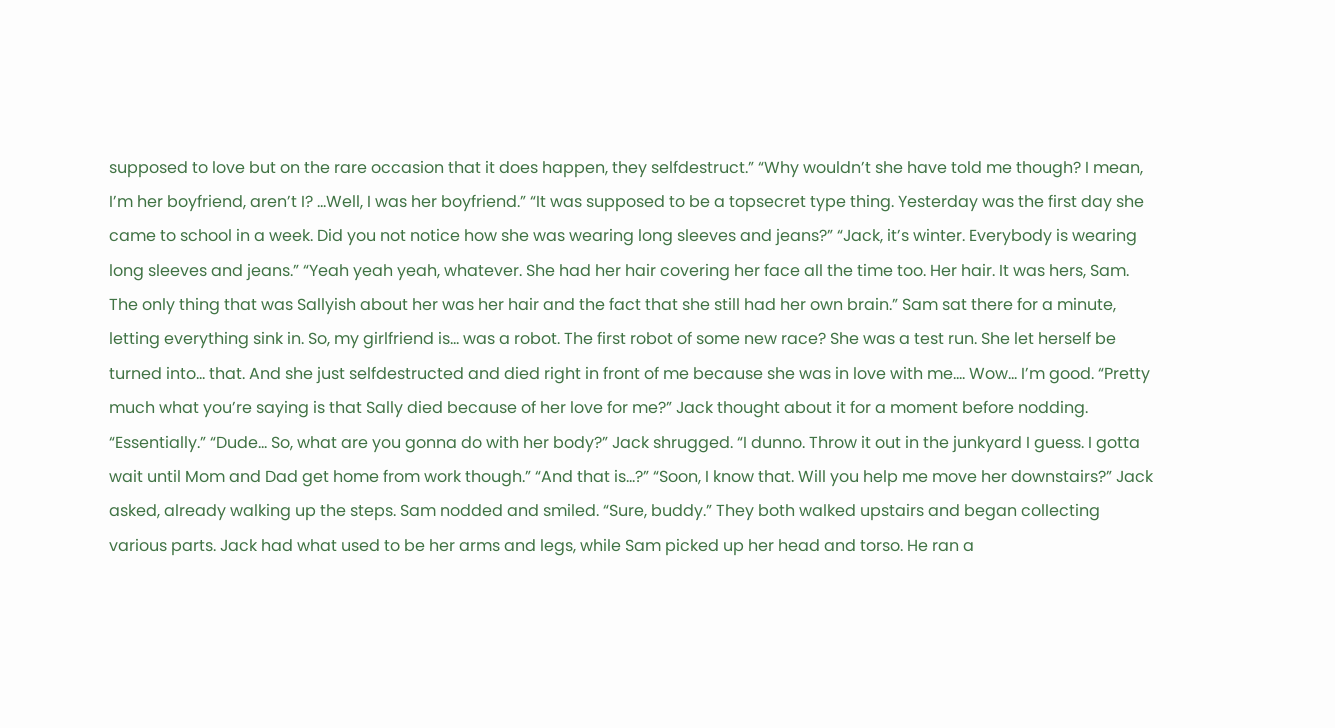supposed to love but on the rare occasion that it does happen, they selfdestruct.” “Why wouldn’t she have told me though? I mean, I’m her boyfriend, aren’t I? ...Well, I was her boyfriend.” “It was supposed to be a topsecret type thing. Yesterday was the first day she came to school in a week. Did you not notice how she was wearing long sleeves and jeans?” “Jack, it’s winter. Everybody is wearing long sleeves and jeans.” “Yeah yeah yeah, whatever. She had her hair covering her face all the time too. Her hair. It was hers, Sam. The only thing that was Sallyish about her was her hair and the fact that she still had her own brain.” Sam sat there for a minute, letting everything sink in. So, my girlfriend is... was a robot. The first robot of some new race? She was a test run. She let herself be turned into... that. And she just selfdestructed and died right in front of me because she was in love with me.... Wow... I’m good. “Pretty much what you’re saying is that Sally died because of her love for me?” Jack thought about it for a moment before nodding. “Essentially.” “Dude... So, what are you gonna do with her body?” Jack shrugged. “I dunno. Throw it out in the junkyard I guess. I gotta wait until Mom and Dad get home from work though.” “And that is...?” “Soon, I know that. Will you help me move her downstairs?” Jack asked, already walking up the steps. Sam nodded and smiled. “Sure, buddy.” They both walked upstairs and began collecting various parts. Jack had what used to be her arms and legs, while Sam picked up her head and torso. He ran a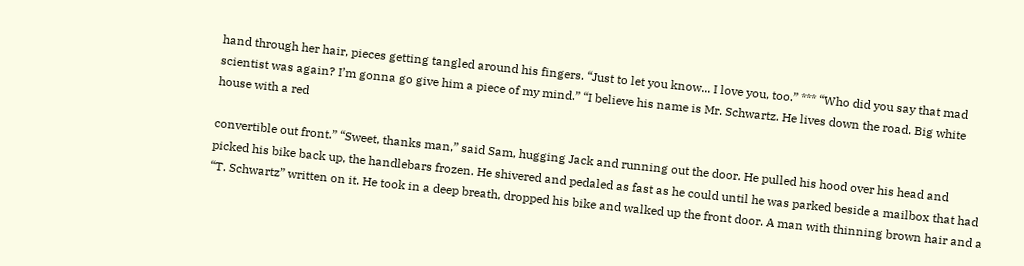hand through her hair, pieces getting tangled around his fingers. “Just to let you know... I love you, too.” *** “Who did you say that mad scientist was again? I’m gonna go give him a piece of my mind.” “I believe his name is Mr. Schwartz. He lives down the road. Big white house with a red

convertible out front.” “Sweet, thanks man,” said Sam, hugging Jack and running out the door. He pulled his hood over his head and picked his bike back up, the handlebars frozen. He shivered and pedaled as fast as he could until he was parked beside a mailbox that had “T. Schwartz” written on it. He took in a deep breath, dropped his bike and walked up the front door. A man with thinning brown hair and a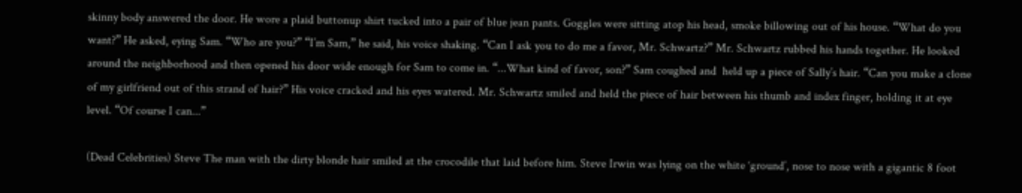skinny body answered the door. He wore a plaid buttonup shirt tucked into a pair of blue jean pants. Goggles were sitting atop his head, smoke billowing out of his house. “What do you want?” He asked, eying Sam. “Who are you?” “I’m Sam,” he said, his voice shaking. “Can I ask you to do me a favor, Mr. Schwartz?” Mr. Schwartz rubbed his hands together. He looked around the neighborhood and then opened his door wide enough for Sam to come in. “...What kind of favor, son?” Sam coughed and  held up a piece of Sally’s hair. “Can you make a clone of my girlfriend out of this strand of hair?” His voice cracked and his eyes watered. Mr. Schwartz smiled and held the piece of hair between his thumb and index finger, holding it at eye level. “Of course I can...”

(Dead Celebrities) Steve The man with the dirty blonde hair smiled at the crocodile that laid before him. Steve Irwin was lying on the white ‘ground’, nose to nose with a gigantic 8 foot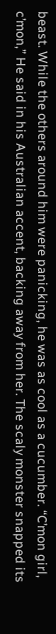beast. While the others around him were panicking, he was as cool as a cucumber. “C’mon girl, c’mon,” He said in his Australian accent, backing away from her. The scaly monster snapped its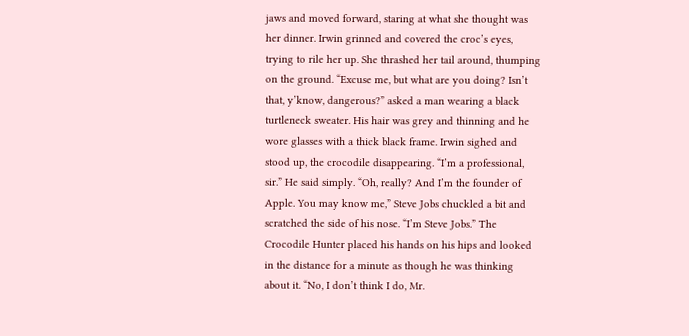jaws and moved forward, staring at what she thought was her dinner. Irwin grinned and covered the croc’s eyes, trying to rile her up. She thrashed her tail around, thumping on the ground. “Excuse me, but what are you doing? Isn’t that, y’know, dangerous?” asked a man wearing a black turtleneck sweater. His hair was grey and thinning and he wore glasses with a thick black frame. Irwin sighed and stood up, the crocodile disappearing. “I’m a professional, sir.” He said simply. “Oh, really? And I’m the founder of Apple. You may know me,” Steve Jobs chuckled a bit and scratched the side of his nose. “I’m Steve Jobs.” The Crocodile Hunter placed his hands on his hips and looked in the distance for a minute as though he was thinking about it. “No, I don’t think I do, Mr.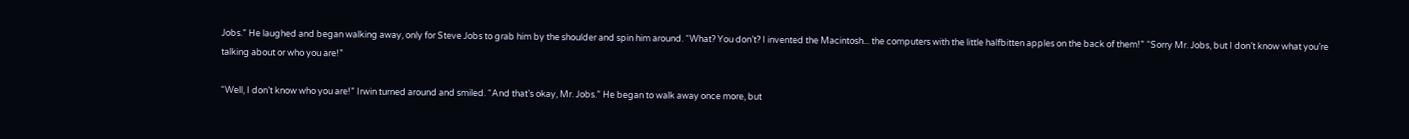Jobs.” He laughed and began walking away, only for Steve Jobs to grab him by the shoulder and spin him around. “What? You don’t? I invented the Macintosh... the computers with the little halfbitten apples on the back of them!” “Sorry Mr. Jobs, but I don’t know what you’re talking about or who you are!”

“Well, I don’t know who you are!” Irwin turned around and smiled. “And that’s okay, Mr. Jobs.” He began to walk away once more, but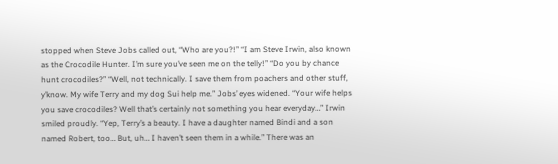stopped when Steve Jobs called out, “Who are you?!” “I am Steve Irwin, also known as the Crocodile Hunter. I’m sure you’ve seen me on the telly!” “Do you by chance hunt crocodiles?” “Well, not technically. I save them from poachers and other stuff, y’know. My wife Terry and my dog Sui help me.” Jobs’ eyes widened. “Your wife helps you save crocodiles? Well that’s certainly not something you hear everyday…” Irwin smiled proudly. “Yep, Terry’s a beauty. I have a daughter named Bindi and a son named Robert, too… But, uh… I haven’t seen them in a while.” There was an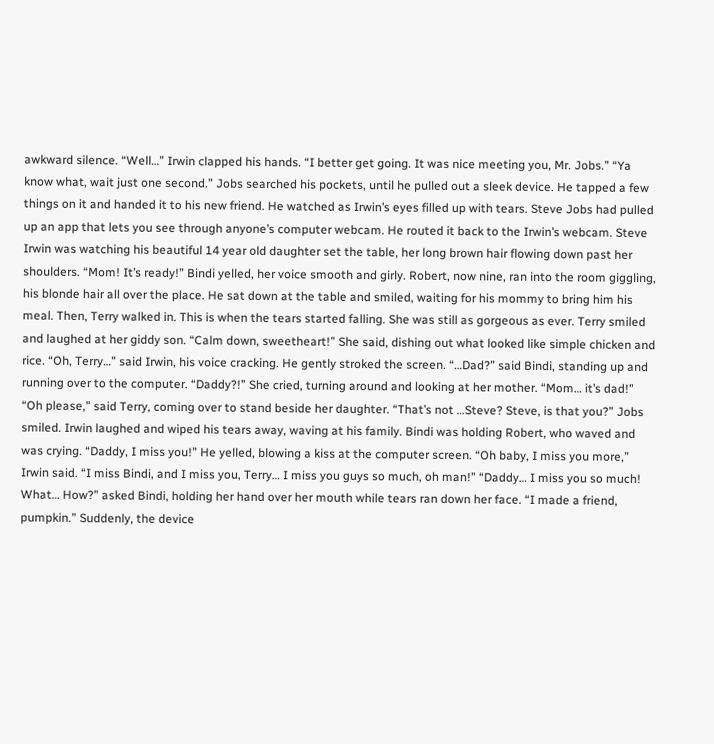awkward silence. “Well…” Irwin clapped his hands. “I better get going. It was nice meeting you, Mr. Jobs.” “Ya know what, wait just one second.” Jobs searched his pockets, until he pulled out a sleek device. He tapped a few things on it and handed it to his new friend. He watched as Irwin’s eyes filled up with tears. Steve Jobs had pulled up an app that lets you see through anyone’s computer webcam. He routed it back to the Irwin’s webcam. Steve Irwin was watching his beautiful 14 year old daughter set the table, her long brown hair flowing down past her shoulders. “Mom! It’s ready!” Bindi yelled, her voice smooth and girly. Robert, now nine, ran into the room giggling, his blonde hair all over the place. He sat down at the table and smiled, waiting for his mommy to bring him his meal. Then, Terry walked in. This is when the tears started falling. She was still as gorgeous as ever. Terry smiled and laughed at her giddy son. “Calm down, sweetheart!” She said, dishing out what looked like simple chicken and rice. “Oh, Terry…” said Irwin, his voice cracking. He gently stroked the screen. “…Dad?” said Bindi, standing up and running over to the computer. “Daddy?!” She cried, turning around and looking at her mother. “Mom… it’s dad!” “Oh please,” said Terry, coming over to stand beside her daughter. “That’s not …Steve? Steve, is that you?” Jobs smiled. Irwin laughed and wiped his tears away, waving at his family. Bindi was holding Robert, who waved and was crying. “Daddy, I miss you!” He yelled, blowing a kiss at the computer screen. “Oh baby, I miss you more,” Irwin said. “I miss Bindi, and I miss you, Terry… I miss you guys so much, oh man!” “Daddy… I miss you so much! What… How?” asked Bindi, holding her hand over her mouth while tears ran down her face. “I made a friend, pumpkin.” Suddenly, the device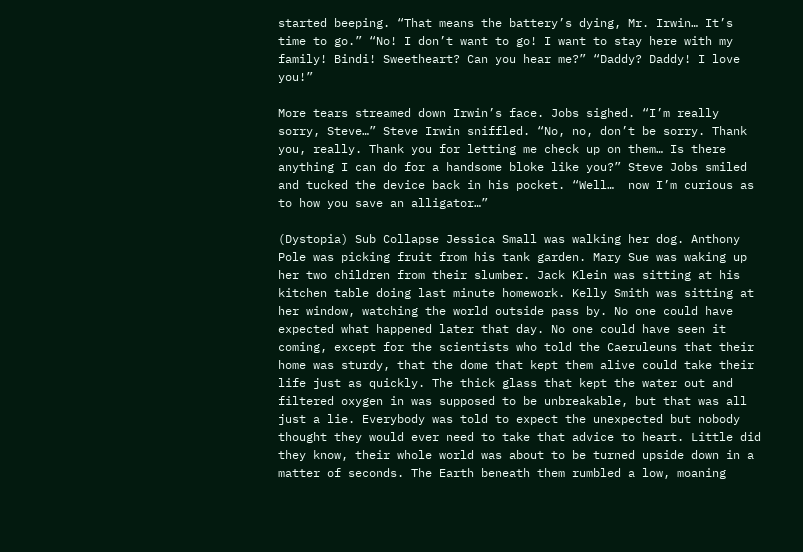started beeping. “That means the battery’s dying, Mr. Irwin… It’s time to go.” “No! I don’t want to go! I want to stay here with my family! Bindi! Sweetheart? Can you hear me?” “Daddy? Daddy! I love you!”

More tears streamed down Irwin’s face. Jobs sighed. “I’m really sorry, Steve…” Steve Irwin sniffled. “No, no, don’t be sorry. Thank you, really. Thank you for letting me check up on them… Is there anything I can do for a handsome bloke like you?” Steve Jobs smiled and tucked the device back in his pocket. “Well…  now I’m curious as to how you save an alligator…”

(Dystopia) Sub Collapse Jessica Small was walking her dog. Anthony Pole was picking fruit from his tank garden. Mary Sue was waking up her two children from their slumber. Jack Klein was sitting at his kitchen table doing last minute homework. Kelly Smith was sitting at her window, watching the world outside pass by. No one could have expected what happened later that day. No one could have seen it coming, except for the scientists who told the Caeruleuns that their home was sturdy, that the dome that kept them alive could take their life just as quickly. The thick glass that kept the water out and filtered oxygen in was supposed to be unbreakable, but that was all just a lie. Everybody was told to expect the unexpected but nobody thought they would ever need to take that advice to heart. Little did they know, their whole world was about to be turned upside down in a matter of seconds. The Earth beneath them rumbled a low, moaning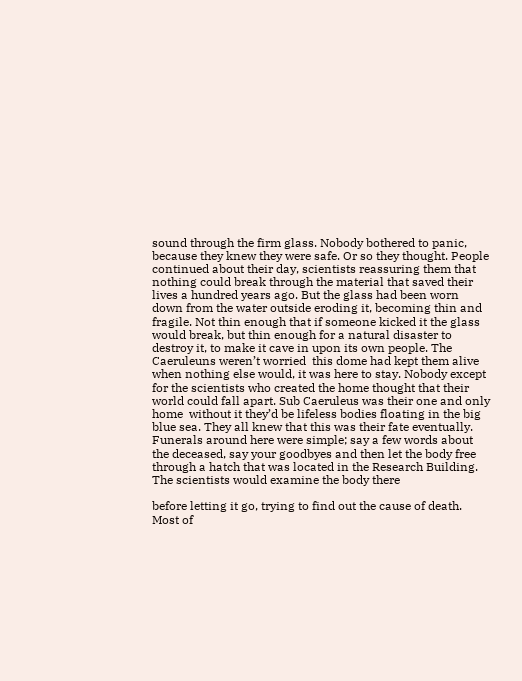sound through the firm glass. Nobody bothered to panic, because they knew they were safe. Or so they thought. People continued about their day, scientists reassuring them that nothing could break through the material that saved their lives a hundred years ago. But the glass had been worn down from the water outside eroding it, becoming thin and fragile. Not thin enough that if someone kicked it the glass would break, but thin enough for a natural disaster to destroy it, to make it cave in upon its own people. The Caeruleuns weren’t worried  this dome had kept them alive when nothing else would, it was here to stay. Nobody except for the scientists who created the home thought that their world could fall apart. Sub Caeruleus was their one and only home  without it they’d be lifeless bodies floating in the big blue sea. They all knew that this was their fate eventually. Funerals around here were simple; say a few words about the deceased, say your goodbyes and then let the body free through a hatch that was located in the Research Building. The scientists would examine the body there

before letting it go, trying to find out the cause of death. Most of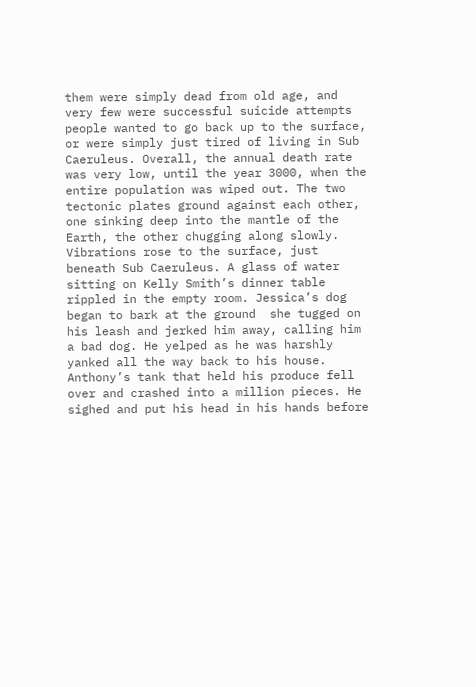them were simply dead from old age, and very few were successful suicide attempts  people wanted to go back up to the surface, or were simply just tired of living in Sub Caeruleus. Overall, the annual death rate was very low, until the year 3000, when the entire population was wiped out. The two tectonic plates ground against each other, one sinking deep into the mantle of the Earth, the other chugging along slowly. Vibrations rose to the surface, just beneath Sub Caeruleus. A glass of water sitting on Kelly Smith’s dinner table rippled in the empty room. Jessica’s dog began to bark at the ground  she tugged on his leash and jerked him away, calling him a bad dog. He yelped as he was harshly yanked all the way back to his house. Anthony’s tank that held his produce fell over and crashed into a million pieces. He sighed and put his head in his hands before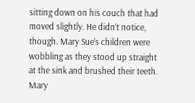sitting down on his couch that had moved slightly. He didn’t notice, though. Mary Sue’s children were wobbling as they stood up straight at the sink and brushed their teeth. Mary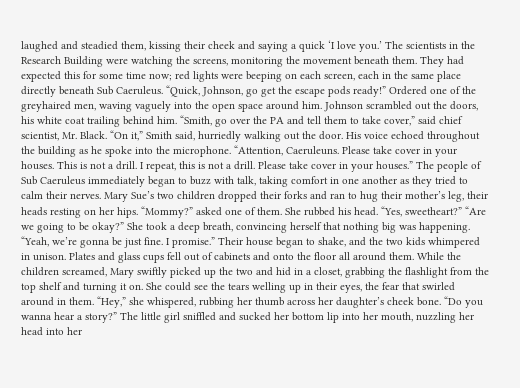laughed and steadied them, kissing their cheek and saying a quick ‘I love you.’ The scientists in the Research Building were watching the screens, monitoring the movement beneath them. They had expected this for some time now; red lights were beeping on each screen, each in the same place  directly beneath Sub Caeruleus. “Quick, Johnson, go get the escape pods ready!” Ordered one of the greyhaired men, waving vaguely into the open space around him. Johnson scrambled out the doors, his white coat trailing behind him. “Smith, go over the PA and tell them to take cover,” said chief scientist, Mr. Black. “On it,” Smith said, hurriedly walking out the door. His voice echoed throughout the building as he spoke into the microphone. “Attention, Caeruleuns. Please take cover in your houses. This is not a drill. I repeat, this is not a drill. Please take cover in your houses.” The people of Sub Caeruleus immediately began to buzz with talk, taking comfort in one another as they tried to calm their nerves. Mary Sue’s two children dropped their forks and ran to hug their mother’s leg, their heads resting on her hips. “Mommy?” asked one of them. She rubbed his head. “Yes, sweetheart?” “Are we going to be okay?” She took a deep breath, convincing herself that nothing big was happening. “Yeah, we’re gonna be just fine. I promise.” Their house began to shake, and the two kids whimpered in unison. Plates and glass cups fell out of cabinets and onto the floor all around them. While the children screamed, Mary swiftly picked up the two and hid in a closet, grabbing the flashlight from the top shelf and turning it on. She could see the tears welling up in their eyes, the fear that swirled around in them. “Hey,” she whispered, rubbing her thumb across her daughter’s cheek bone. “Do you wanna hear a story?” The little girl sniffled and sucked her bottom lip into her mouth, nuzzling her head into her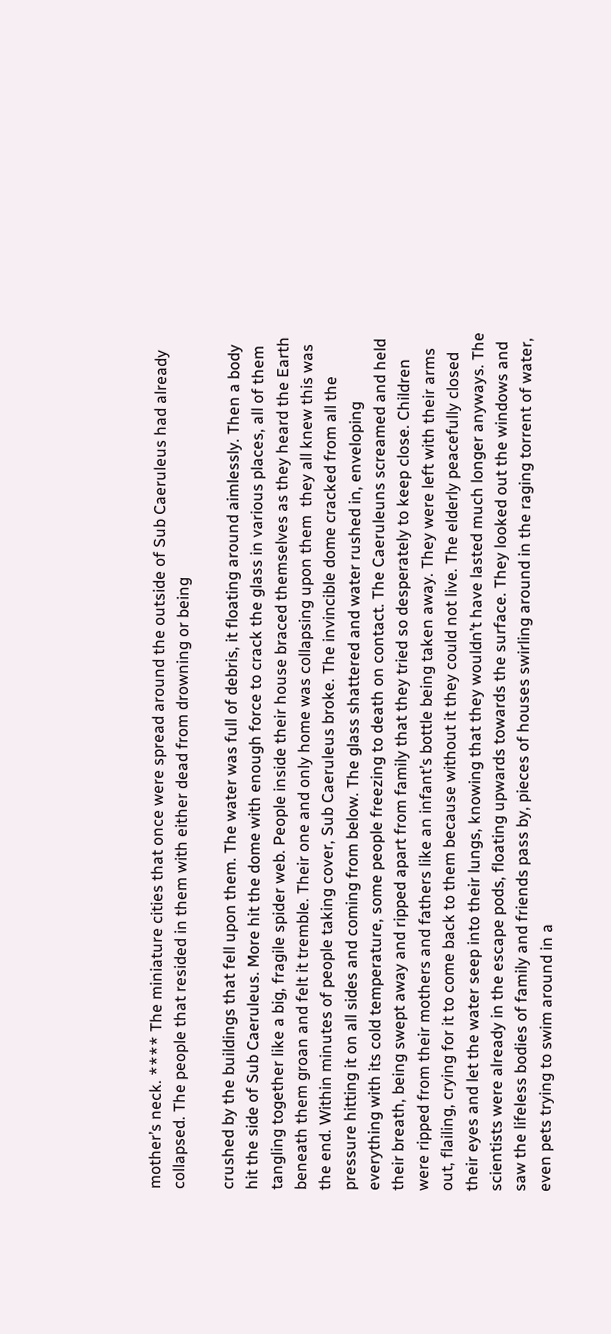mother’s neck. **** The miniature cities that once were spread around the outside of Sub Caeruleus had already collapsed. The people that resided in them with either dead from drowning or being

crushed by the buildings that fell upon them. The water was full of debris, it floating around aimlessly. Then a body hit the side of Sub Caeruleus. More hit the dome with enough force to crack the glass in various places, all of them tangling together like a big, fragile spider web. People inside their house braced themselves as they heard the Earth beneath them groan and felt it tremble. Their one and only home was collapsing upon them  they all knew this was the end. Within minutes of people taking cover, Sub Caeruleus broke. The invincible dome cracked from all the pressure hitting it on all sides and coming from below. The glass shattered and water rushed in, enveloping everything with its cold temperature, some people freezing to death on contact. The Caeruleuns screamed and held their breath, being swept away and ripped apart from family that they tried so desperately to keep close. Children were ripped from their mothers and fathers like an infant’s bottle being taken away. They were left with their arms out, flailing, crying for it to come back to them because without it they could not live. The elderly peacefully closed their eyes and let the water seep into their lungs, knowing that they wouldn’t have lasted much longer anyways. The scientists were already in the escape pods, floating upwards towards the surface. They looked out the windows and saw the lifeless bodies of family and friends pass by, pieces of houses swirling around in the raging torrent of water, even pets trying to swim around in a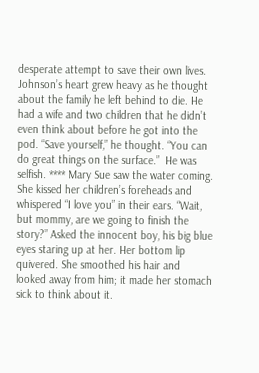desperate attempt to save their own lives. Johnson’s heart grew heavy as he thought about the family he left behind to die. He had a wife and two children that he didn’t even think about before he got into the pod. “Save yourself,” he thought. “You can do great things on the surface.”  He was selfish. **** Mary Sue saw the water coming. She kissed her children’s foreheads and whispered “I love you” in their ears. “Wait, but mommy, are we going to finish the story?” Asked the innocent boy, his big blue eyes staring up at her. Her bottom lip quivered. She smoothed his hair and looked away from him; it made her stomach sick to think about it.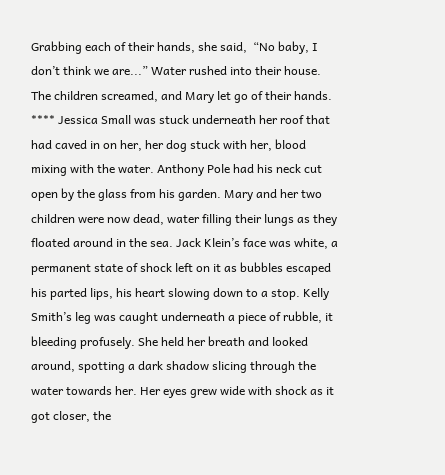Grabbing each of their hands, she said,  “No baby, I don’t think we are...” Water rushed into their house. The children screamed, and Mary let go of their hands. **** Jessica Small was stuck underneath her roof that had caved in on her, her dog stuck with her, blood mixing with the water. Anthony Pole had his neck cut open by the glass from his garden. Mary and her two children were now dead, water filling their lungs as they floated around in the sea. Jack Klein’s face was white, a permanent state of shock left on it as bubbles escaped his parted lips, his heart slowing down to a stop. Kelly Smith’s leg was caught underneath a piece of rubble, it bleeding profusely. She held her breath and looked around, spotting a dark shadow slicing through the water towards her. Her eyes grew wide with shock as it got closer, the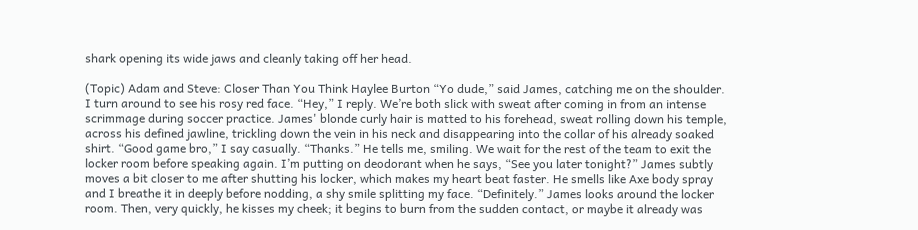shark opening its wide jaws and cleanly taking off her head.

(Topic) Adam and Steve: Closer Than You Think Haylee Burton “Yo dude,” said James, catching me on the shoulder. I turn around to see his rosy red face. “Hey,” I reply. We’re both slick with sweat after coming in from an intense scrimmage during soccer practice. James' blonde curly hair is matted to his forehead, sweat rolling down his temple, across his defined jawline, trickling down the vein in his neck and disappearing into the collar of his already soaked shirt. “Good game bro,” I say casually. “Thanks.” He tells me, smiling. We wait for the rest of the team to exit the locker room before speaking again. I’m putting on deodorant when he says, “See you later tonight?” James subtly moves a bit closer to me after shutting his locker, which makes my heart beat faster. He smells like Axe body spray and I breathe it in deeply before nodding, a shy smile splitting my face. “Definitely.” James looks around the locker room. Then, very quickly, he kisses my cheek; it begins to burn from the sudden contact, or maybe it already was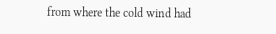from where the cold wind had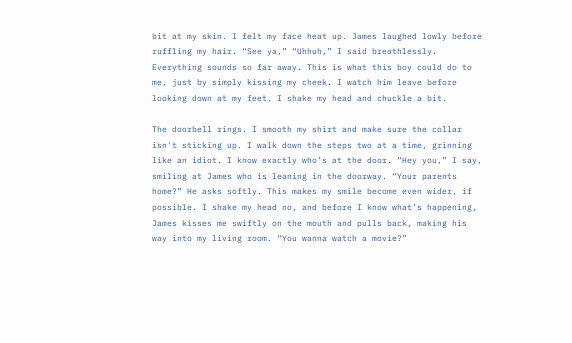bit at my skin. I felt my face heat up. James laughed lowly before ruffling my hair. “See ya,” “Uhhuh,” I said breathlessly. Everything sounds so far away. This is what this boy could do to me, just by simply kissing my cheek. I watch him leave before looking down at my feet. I shake my head and chuckle a bit.

The doorbell rings. I smooth my shirt and make sure the collar isn't sticking up. I walk down the steps two at a time, grinning like an idiot. I know exactly who’s at the door. “Hey you,” I say, smiling at James who is leaning in the doorway. “Your parents home?” He asks softly. This makes my smile become even wider, if possible. I shake my head no, and before I know what’s happening, James kisses me swiftly on the mouth and pulls back, making his way into my living room. “You wanna watch a movie?”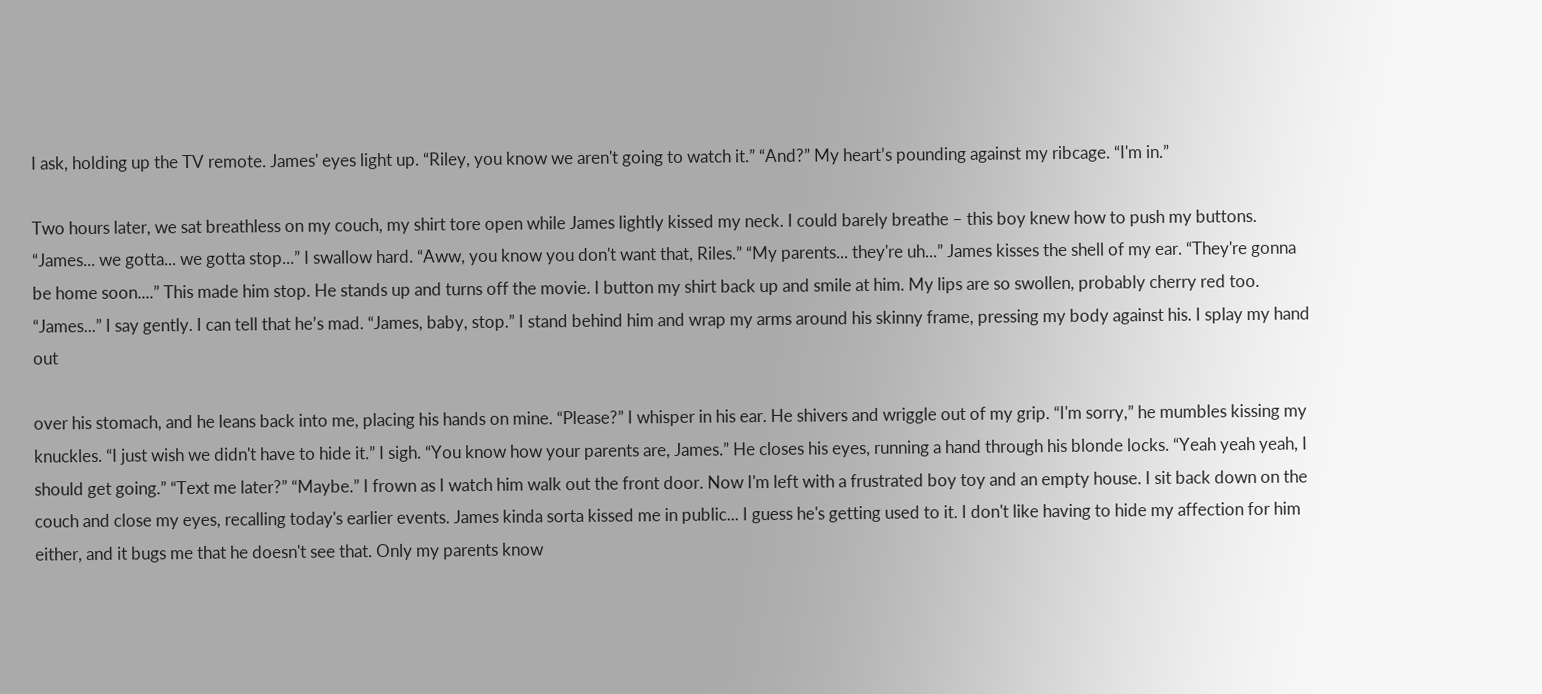I ask, holding up the TV remote. James' eyes light up. “Riley, you know we aren't going to watch it.” “And?” My heart’s pounding against my ribcage. “I'm in.”

Two hours later, we sat breathless on my couch, my shirt tore open while James lightly kissed my neck. I could barely breathe – this boy knew how to push my buttons. “James... we gotta... we gotta stop...” I swallow hard. “Aww, you know you don't want that, Riles.” “My parents... they're uh...” James kisses the shell of my ear. “They're gonna be home soon....” This made him stop. He stands up and turns off the movie. I button my shirt back up and smile at him. My lips are so swollen, probably cherry red too. “James...” I say gently. I can tell that he’s mad. “James, baby, stop.” I stand behind him and wrap my arms around his skinny frame, pressing my body against his. I splay my hand out

over his stomach, and he leans back into me, placing his hands on mine. “Please?” I whisper in his ear. He shivers and wriggle out of my grip. “I'm sorry,” he mumbles kissing my knuckles. “I just wish we didn't have to hide it.” I sigh. “You know how your parents are, James.” He closes his eyes, running a hand through his blonde locks. “Yeah yeah yeah, I should get going.” “Text me later?” “Maybe.” I frown as I watch him walk out the front door. Now I'm left with a frustrated boy toy and an empty house. I sit back down on the couch and close my eyes, recalling today's earlier events. James kinda sorta kissed me in public... I guess he's getting used to it. I don't like having to hide my affection for him either, and it bugs me that he doesn't see that. Only my parents know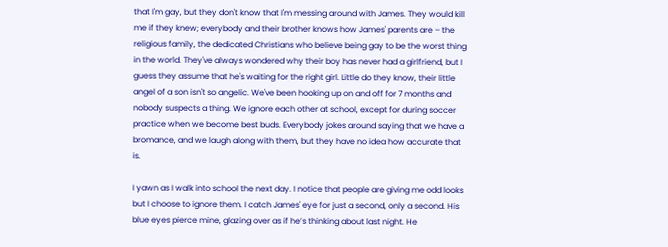that I'm gay, but they don't know that I'm messing around with James. They would kill me if they knew; everybody and their brother knows how James' parents are – the religious family, the dedicated Christians who believe being gay to be the worst thing in the world. They've always wondered why their boy has never had a girlfriend, but I guess they assume that he's waiting for the right girl. Little do they know, their little angel of a son isn't so angelic. We've been hooking up on and off for 7 months and nobody suspects a thing. We ignore each other at school, except for during soccer practice when we become best buds. Everybody jokes around saying that we have a bromance, and we laugh along with them, but they have no idea how accurate that is.

I yawn as I walk into school the next day. I notice that people are giving me odd looks but I choose to ignore them. I catch James' eye for just a second, only a second. His blue eyes pierce mine, glazing over as if he’s thinking about last night. He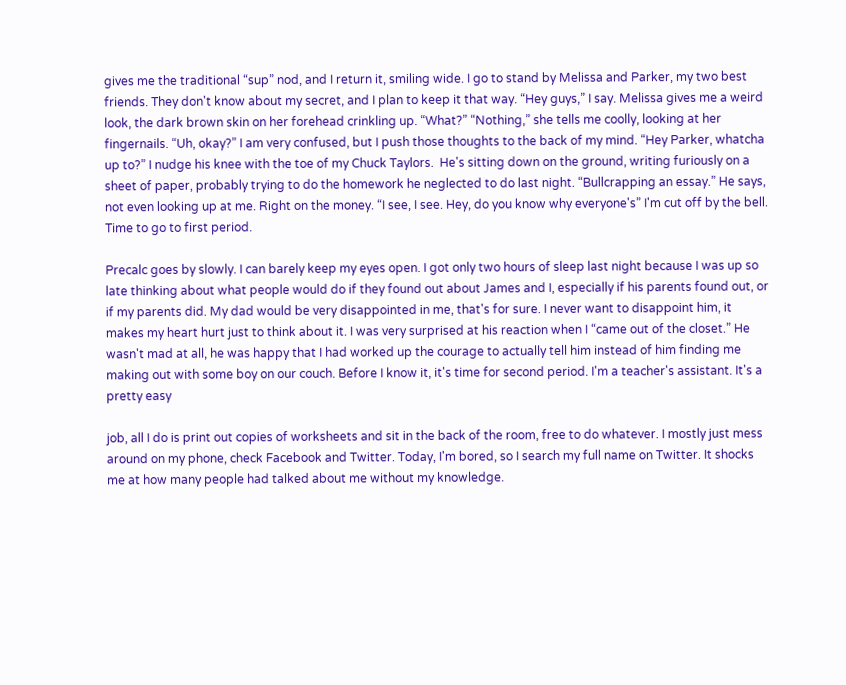gives me the traditional “sup” nod, and I return it, smiling wide. I go to stand by Melissa and Parker, my two best friends. They don't know about my secret, and I plan to keep it that way. “Hey guys,” I say. Melissa gives me a weird look, the dark brown skin on her forehead crinkling up. “What?” “Nothing,” she tells me coolly, looking at her fingernails. “Uh, okay?” I am very confused, but I push those thoughts to the back of my mind. “Hey Parker, whatcha up to?” I nudge his knee with the toe of my Chuck Taylors.  He's sitting down on the ground, writing furiously on a sheet of paper, probably trying to do the homework he neglected to do last night. “Bullcrapping an essay.” He says, not even looking up at me. Right on the money. “I see, I see. Hey, do you know why everyone's” I'm cut off by the bell. Time to go to first period.

Precalc goes by slowly. I can barely keep my eyes open. I got only two hours of sleep last night because I was up so late thinking about what people would do if they found out about James and I, especially if his parents found out, or if my parents did. My dad would be very disappointed in me, that's for sure. I never want to disappoint him, it makes my heart hurt just to think about it. I was very surprised at his reaction when I “came out of the closet.” He wasn't mad at all, he was happy that I had worked up the courage to actually tell him instead of him finding me making out with some boy on our couch. Before I know it, it's time for second period. I'm a teacher's assistant. It's a pretty easy

job, all I do is print out copies of worksheets and sit in the back of the room, free to do whatever. I mostly just mess around on my phone, check Facebook and Twitter. Today, I'm bored, so I search my full name on Twitter. It shocks me at how many people had talked about me without my knowledge.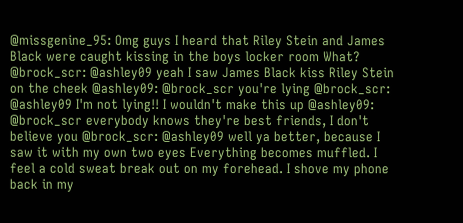@missgenine_95: Omg guys I heard that Riley Stein and James Black were caught kissing in the boys locker room What? @brock_scr: @ashley09 yeah I saw James Black kiss Riley Stein on the cheek @ashley09: @brock_scr you're lying @brock_scr: @ashley09 I'm not lying!! I wouldn't make this up @ashley09: @brock_scr everybody knows they're best friends, I don't believe you @brock_scr: @ashley09 well ya better, because I saw it with my own two eyes Everything becomes muffled. I feel a cold sweat break out on my forehead. I shove my phone back in my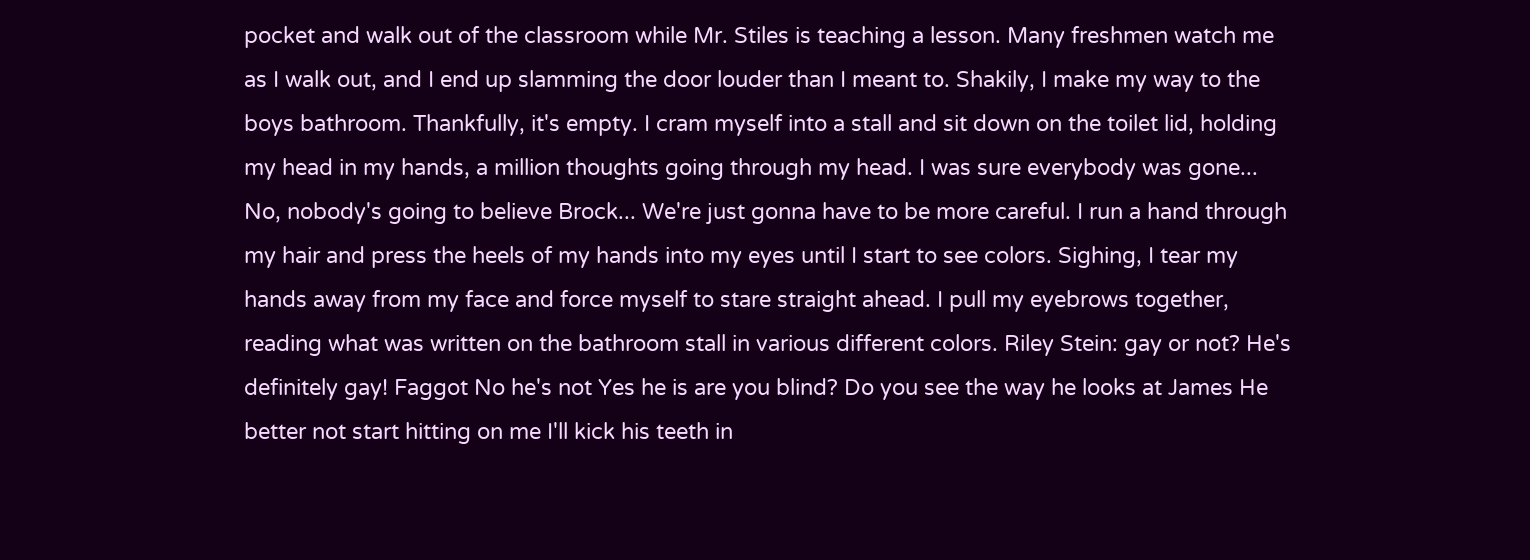pocket and walk out of the classroom while Mr. Stiles is teaching a lesson. Many freshmen watch me as I walk out, and I end up slamming the door louder than I meant to. Shakily, I make my way to the boys bathroom. Thankfully, it's empty. I cram myself into a stall and sit down on the toilet lid, holding my head in my hands, a million thoughts going through my head. I was sure everybody was gone... No, nobody's going to believe Brock... We're just gonna have to be more careful. I run a hand through my hair and press the heels of my hands into my eyes until I start to see colors. Sighing, I tear my hands away from my face and force myself to stare straight ahead. I pull my eyebrows together, reading what was written on the bathroom stall in various different colors. Riley Stein: gay or not? He's definitely gay! Faggot No he's not Yes he is are you blind? Do you see the way he looks at James He better not start hitting on me I'll kick his teeth in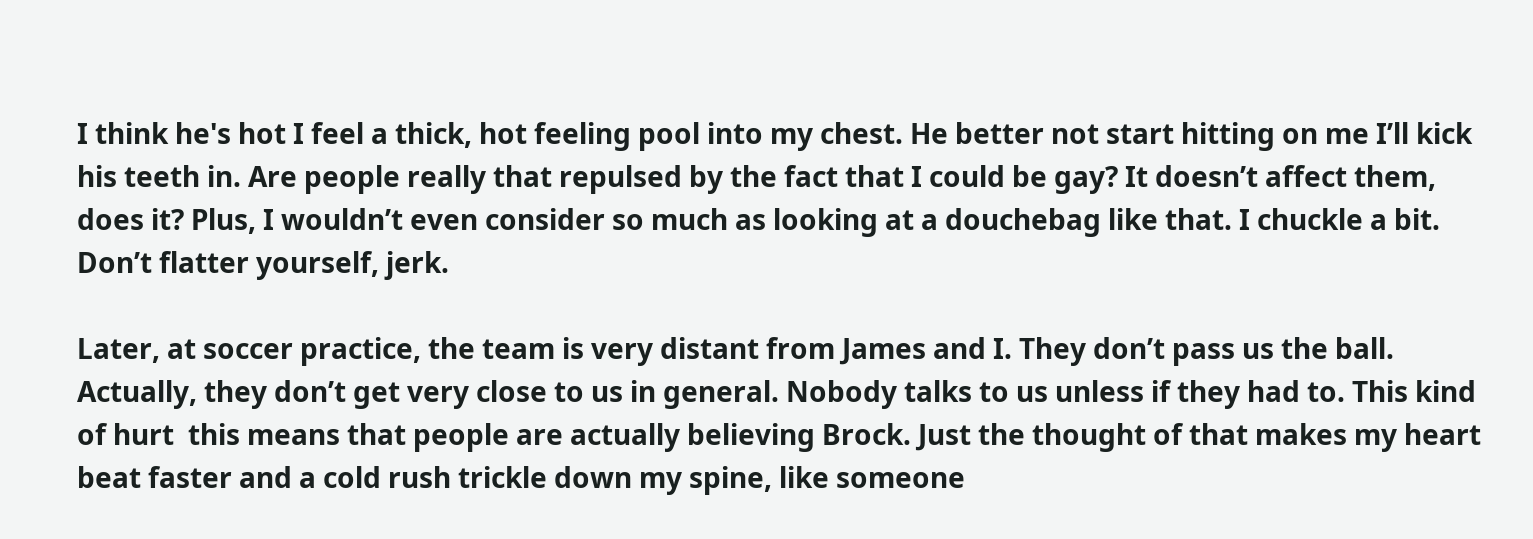I think he's hot I feel a thick, hot feeling pool into my chest. He better not start hitting on me I’ll kick his teeth in. Are people really that repulsed by the fact that I could be gay? It doesn’t affect them, does it? Plus, I wouldn’t even consider so much as looking at a douchebag like that. I chuckle a bit. Don’t flatter yourself, jerk.

Later, at soccer practice, the team is very distant from James and I. They don’t pass us the ball. Actually, they don’t get very close to us in general. Nobody talks to us unless if they had to. This kind of hurt  this means that people are actually believing Brock. Just the thought of that makes my heart beat faster and a cold rush trickle down my spine, like someone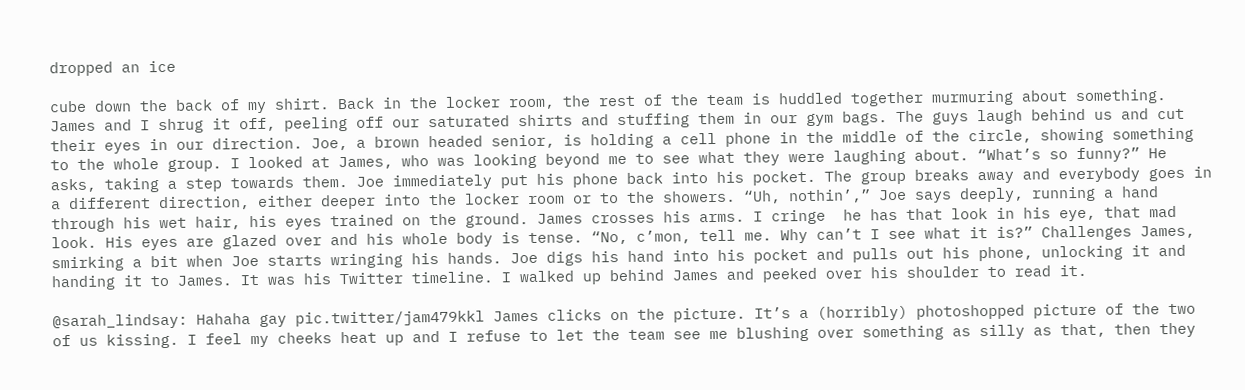dropped an ice

cube down the back of my shirt. Back in the locker room, the rest of the team is huddled together murmuring about something. James and I shrug it off, peeling off our saturated shirts and stuffing them in our gym bags. The guys laugh behind us and cut their eyes in our direction. Joe, a brown headed senior, is holding a cell phone in the middle of the circle, showing something to the whole group. I looked at James, who was looking beyond me to see what they were laughing about. “What’s so funny?” He asks, taking a step towards them. Joe immediately put his phone back into his pocket. The group breaks away and everybody goes in a different direction, either deeper into the locker room or to the showers. “Uh, nothin’,” Joe says deeply, running a hand through his wet hair, his eyes trained on the ground. James crosses his arms. I cringe  he has that look in his eye, that mad look. His eyes are glazed over and his whole body is tense. “No, c’mon, tell me. Why can’t I see what it is?” Challenges James, smirking a bit when Joe starts wringing his hands. Joe digs his hand into his pocket and pulls out his phone, unlocking it and handing it to James. It was his Twitter timeline. I walked up behind James and peeked over his shoulder to read it.

@sarah_lindsay: Hahaha gay pic.twitter/jam479kkl James clicks on the picture. It’s a (horribly) photoshopped picture of the two of us kissing. I feel my cheeks heat up and I refuse to let the team see me blushing over something as silly as that, then they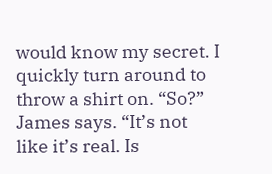would know my secret. I quickly turn around to throw a shirt on. “So?” James says. “It’s not like it’s real. Is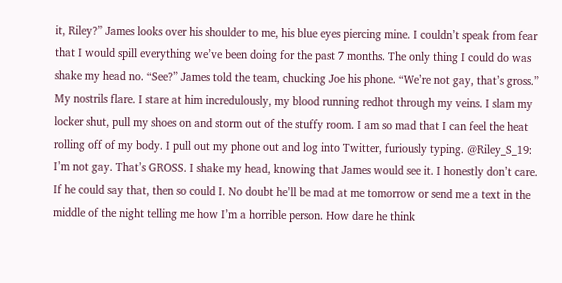it, Riley?” James looks over his shoulder to me, his blue eyes piercing mine. I couldn’t speak from fear that I would spill everything we’ve been doing for the past 7 months. The only thing I could do was shake my head no. “See?” James told the team, chucking Joe his phone. “We’re not gay, that’s gross.” My nostrils flare. I stare at him incredulously, my blood running redhot through my veins. I slam my locker shut, pull my shoes on and storm out of the stuffy room. I am so mad that I can feel the heat rolling off of my body. I pull out my phone out and log into Twitter, furiously typing. @Riley_S_19: I’m not gay. That’s GROSS. I shake my head, knowing that James would see it. I honestly don’t care. If he could say that, then so could I. No doubt he’ll be mad at me tomorrow or send me a text in the middle of the night telling me how I’m a horrible person. How dare he think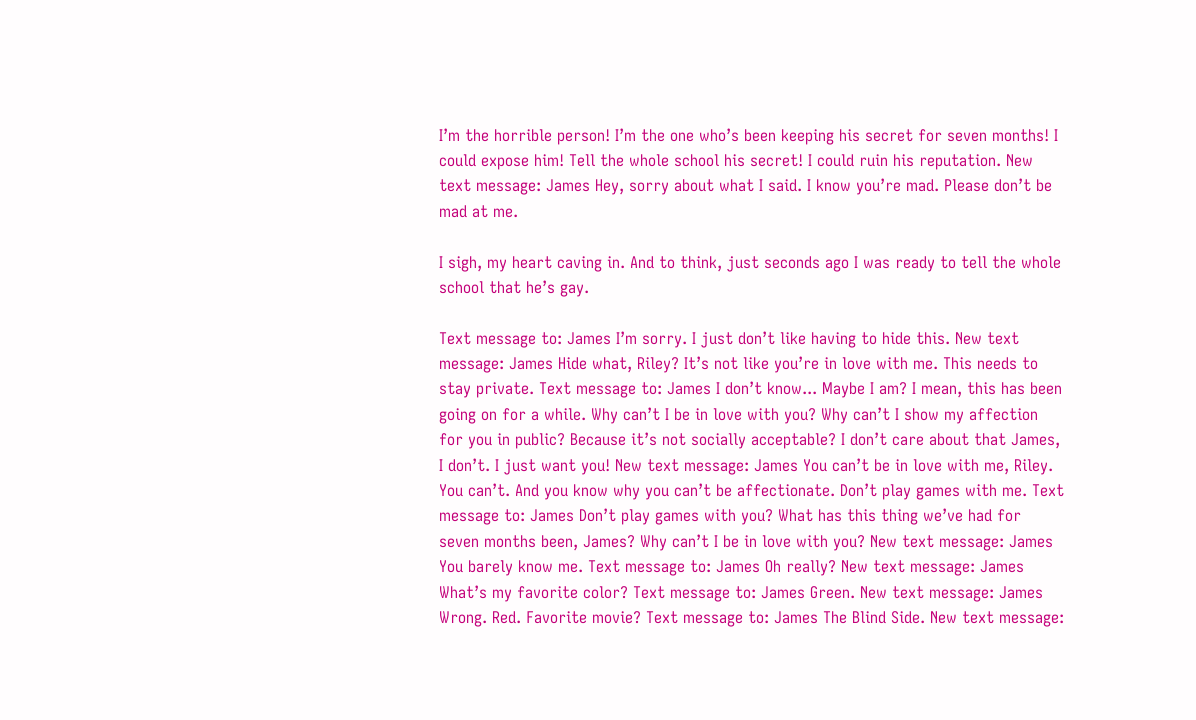I’m the horrible person! I’m the one who’s been keeping his secret for seven months! I could expose him! Tell the whole school his secret! I could ruin his reputation. New text message: James Hey, sorry about what I said. I know you’re mad. Please don’t be mad at me.

I sigh, my heart caving in. And to think, just seconds ago I was ready to tell the whole school that he’s gay.

Text message to: James I’m sorry. I just don’t like having to hide this. New text message: James Hide what, Riley? It’s not like you’re in love with me. This needs to stay private. Text message to: James I don’t know... Maybe I am? I mean, this has been going on for a while. Why can’t I be in love with you? Why can’t I show my affection for you in public? Because it’s not socially acceptable? I don’t care about that James, I don’t. I just want you! New text message: James You can’t be in love with me, Riley. You can’t. And you know why you can’t be affectionate. Don’t play games with me. Text message to: James Don’t play games with you? What has this thing we’ve had for seven months been, James? Why can’t I be in love with you? New text message: James You barely know me. Text message to: James Oh really? New text message: James What’s my favorite color? Text message to: James Green. New text message: James Wrong. Red. Favorite movie? Text message to: James The Blind Side. New text message: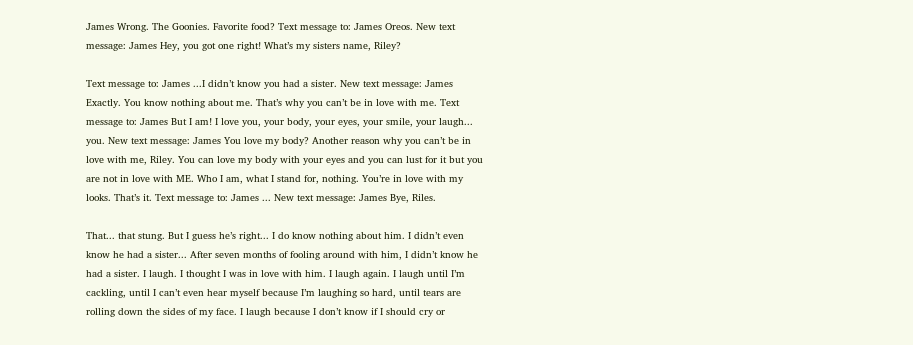James Wrong. The Goonies. Favorite food? Text message to: James Oreos. New text message: James Hey, you got one right! What’s my sisters name, Riley?

Text message to: James ...I didn’t know you had a sister. New text message: James Exactly. You know nothing about me. That’s why you can’t be in love with me. Text message to: James But I am! I love you, your body, your eyes, your smile, your laugh... you. New text message: James You love my body? Another reason why you can’t be in love with me, Riley. You can love my body with your eyes and you can lust for it but you are not in love with ME. Who I am, what I stand for, nothing. You’re in love with my looks. That’s it. Text message to: James ... New text message: James Bye, Riles.

That... that stung. But I guess he’s right... I do know nothing about him. I didn’t even know he had a sister... After seven months of fooling around with him, I didn’t know he had a sister. I laugh. I thought I was in love with him. I laugh again. I laugh until I’m cackling, until I can’t even hear myself because I’m laughing so hard, until tears are rolling down the sides of my face. I laugh because I don’t know if I should cry or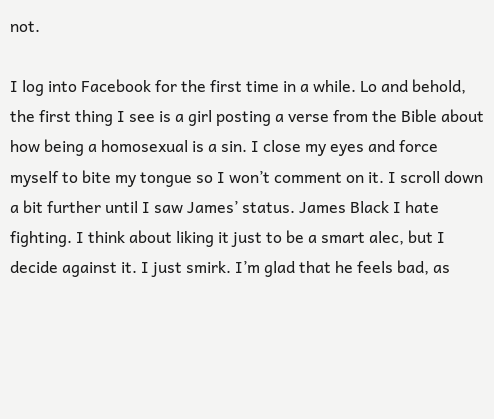not.

I log into Facebook for the first time in a while. Lo and behold, the first thing I see is a girl posting a verse from the Bible about how being a homosexual is a sin. I close my eyes and force myself to bite my tongue so I won’t comment on it. I scroll down a bit further until I saw James’ status. James Black I hate fighting. I think about liking it just to be a smart alec, but I decide against it. I just smirk. I’m glad that he feels bad, as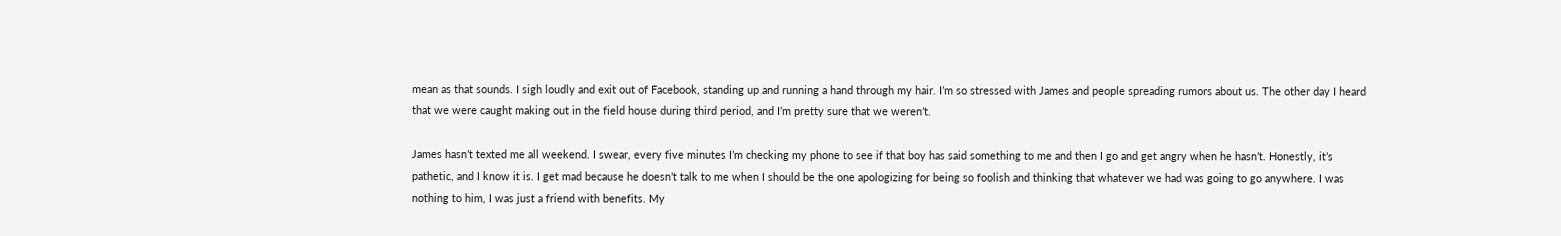mean as that sounds. I sigh loudly and exit out of Facebook, standing up and running a hand through my hair. I’m so stressed with James and people spreading rumors about us. The other day I heard that we were caught making out in the field house during third period, and I’m pretty sure that we weren’t.

James hasn’t texted me all weekend. I swear, every five minutes I’m checking my phone to see if that boy has said something to me and then I go and get angry when he hasn’t. Honestly, it’s pathetic, and I know it is. I get mad because he doesn’t talk to me when I should be the one apologizing for being so foolish and thinking that whatever we had was going to go anywhere. I was nothing to him, I was just a friend with benefits. My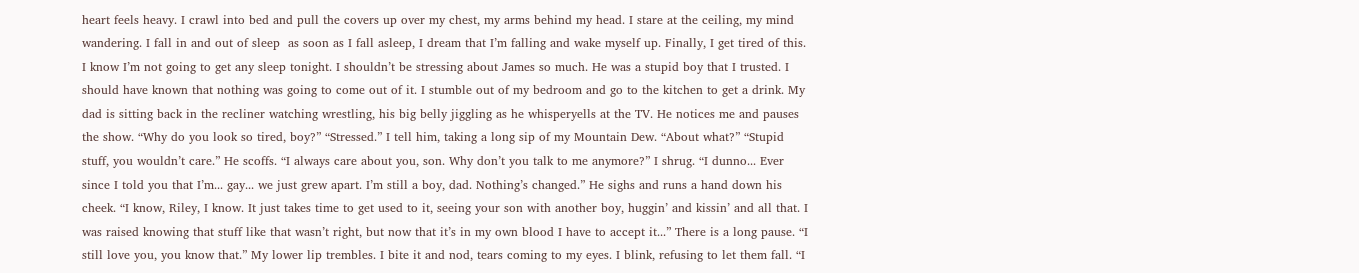heart feels heavy. I crawl into bed and pull the covers up over my chest, my arms behind my head. I stare at the ceiling, my mind wandering. I fall in and out of sleep  as soon as I fall asleep, I dream that I’m falling and wake myself up. Finally, I get tired of this. I know I’m not going to get any sleep tonight. I shouldn’t be stressing about James so much. He was a stupid boy that I trusted. I should have known that nothing was going to come out of it. I stumble out of my bedroom and go to the kitchen to get a drink. My dad is sitting back in the recliner watching wrestling, his big belly jiggling as he whisperyells at the TV. He notices me and pauses the show. “Why do you look so tired, boy?” “Stressed.” I tell him, taking a long sip of my Mountain Dew. “About what?” “Stupid stuff, you wouldn’t care.” He scoffs. “I always care about you, son. Why don’t you talk to me anymore?” I shrug. “I dunno... Ever since I told you that I’m... gay... we just grew apart. I’m still a boy, dad. Nothing’s changed.” He sighs and runs a hand down his cheek. “I know, Riley, I know. It just takes time to get used to it, seeing your son with another boy, huggin’ and kissin’ and all that. I was raised knowing that stuff like that wasn’t right, but now that it’s in my own blood I have to accept it...” There is a long pause. “I still love you, you know that.” My lower lip trembles. I bite it and nod, tears coming to my eyes. I blink, refusing to let them fall. “I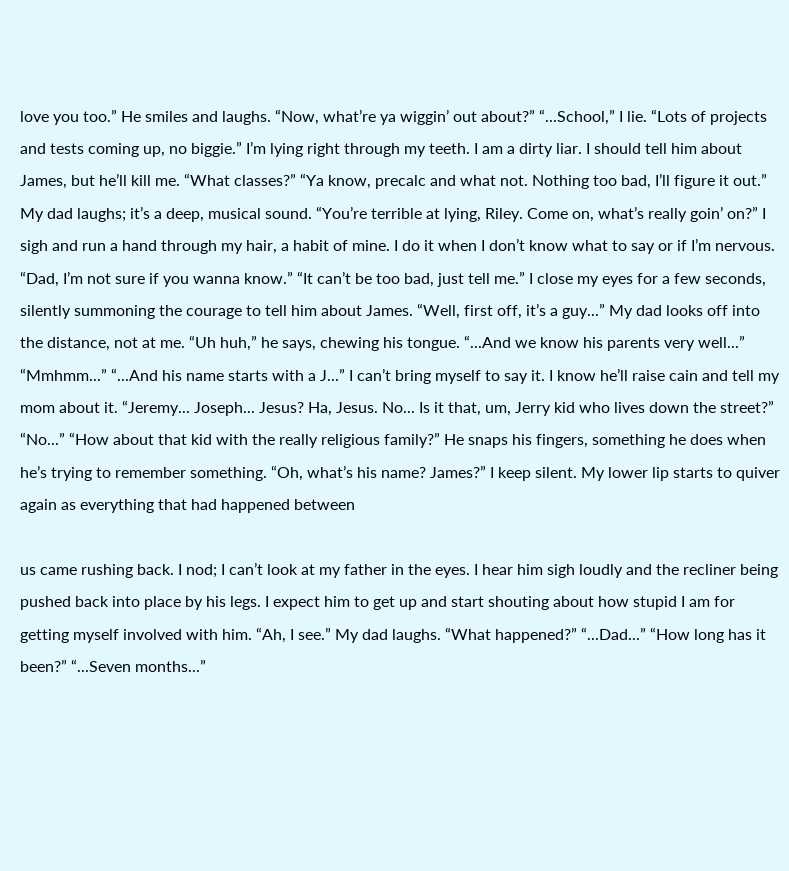love you too.” He smiles and laughs. “Now, what’re ya wiggin’ out about?” “...School,” I lie. “Lots of projects and tests coming up, no biggie.” I’m lying right through my teeth. I am a dirty liar. I should tell him about James, but he’ll kill me. “What classes?” “Ya know, precalc and what not. Nothing too bad, I’ll figure it out.” My dad laughs; it’s a deep, musical sound. “You’re terrible at lying, Riley. Come on, what’s really goin’ on?” I sigh and run a hand through my hair, a habit of mine. I do it when I don’t know what to say or if I’m nervous. “Dad, I’m not sure if you wanna know.” “It can’t be too bad, just tell me.” I close my eyes for a few seconds, silently summoning the courage to tell him about James. “Well, first off, it’s a guy...” My dad looks off into the distance, not at me. “Uh huh,” he says, chewing his tongue. “...And we know his parents very well...” “Mmhmm...” “...And his name starts with a J...” I can’t bring myself to say it. I know he’ll raise cain and tell my mom about it. “Jeremy... Joseph... Jesus? Ha, Jesus. No... Is it that, um, Jerry kid who lives down the street?” “No...” “How about that kid with the really religious family?” He snaps his fingers, something he does when he’s trying to remember something. “Oh, what’s his name? James?” I keep silent. My lower lip starts to quiver again as everything that had happened between

us came rushing back. I nod; I can’t look at my father in the eyes. I hear him sigh loudly and the recliner being pushed back into place by his legs. I expect him to get up and start shouting about how stupid I am for getting myself involved with him. “Ah, I see.” My dad laughs. “What happened?” “...Dad...” “How long has it been?” “...Seven months...”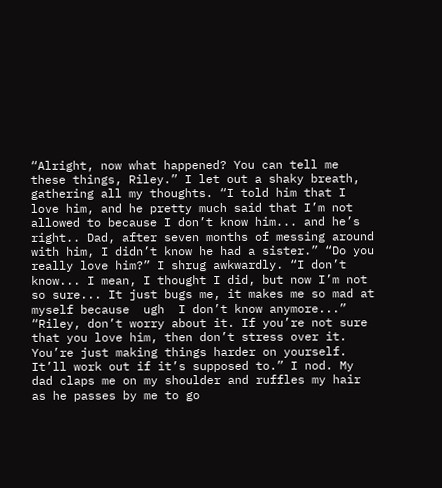“Alright, now what happened? You can tell me these things, Riley.” I let out a shaky breath, gathering all my thoughts. “I told him that I love him, and he pretty much said that I’m not allowed to because I don’t know him... and he’s right.. Dad, after seven months of messing around with him, I didn’t know he had a sister.” “Do you really love him?” I shrug awkwardly. “I don’t know... I mean, I thought I did, but now I’m not so sure... It just bugs me, it makes me so mad at myself because  ugh  I don’t know anymore...” “Riley, don’t worry about it. If you’re not sure that you love him, then don’t stress over it. You’re just making things harder on yourself. It’ll work out if it’s supposed to.” I nod. My dad claps me on my shoulder and ruffles my hair as he passes by me to go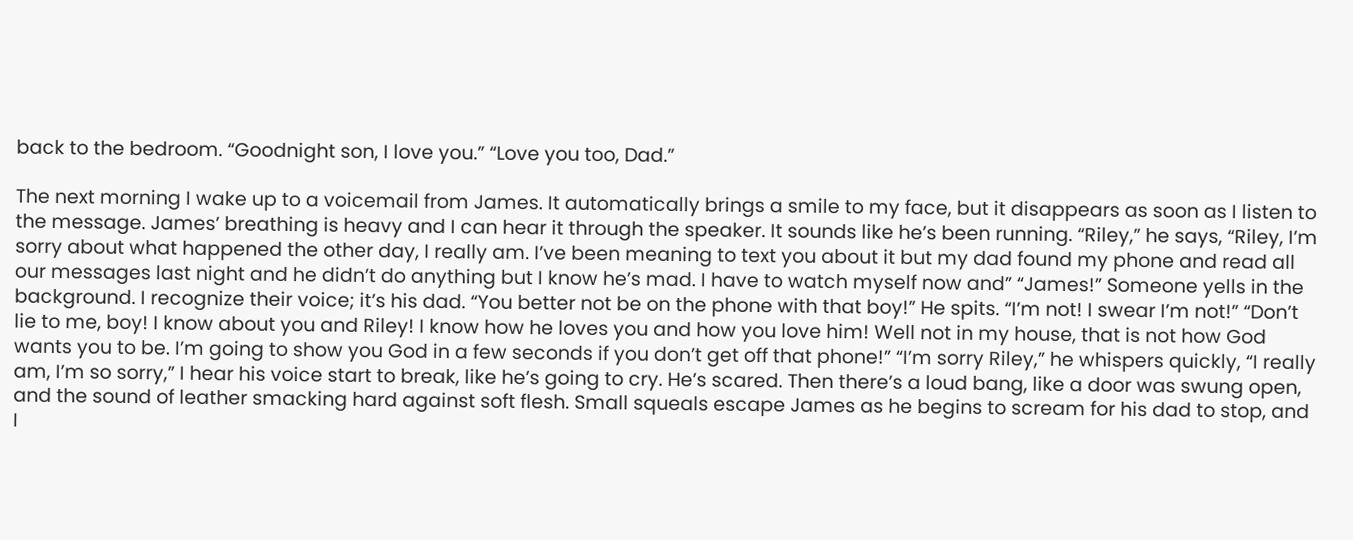back to the bedroom. “Goodnight son, I love you.” “Love you too, Dad.”

The next morning I wake up to a voicemail from James. It automatically brings a smile to my face, but it disappears as soon as I listen to the message. James’ breathing is heavy and I can hear it through the speaker. It sounds like he’s been running. “Riley,” he says, “Riley, I’m sorry about what happened the other day, I really am. I’ve been meaning to text you about it but my dad found my phone and read all our messages last night and he didn’t do anything but I know he’s mad. I have to watch myself now and” “James!” Someone yells in the background. I recognize their voice; it’s his dad. “You better not be on the phone with that boy!” He spits. “I’m not! I swear I’m not!” “Don’t lie to me, boy! I know about you and Riley! I know how he loves you and how you love him! Well not in my house, that is not how God wants you to be. I’m going to show you God in a few seconds if you don’t get off that phone!” “I’m sorry Riley,” he whispers quickly, “I really am, I’m so sorry,” I hear his voice start to break, like he’s going to cry. He’s scared. Then there’s a loud bang, like a door was swung open, and the sound of leather smacking hard against soft flesh. Small squeals escape James as he begins to scream for his dad to stop, and I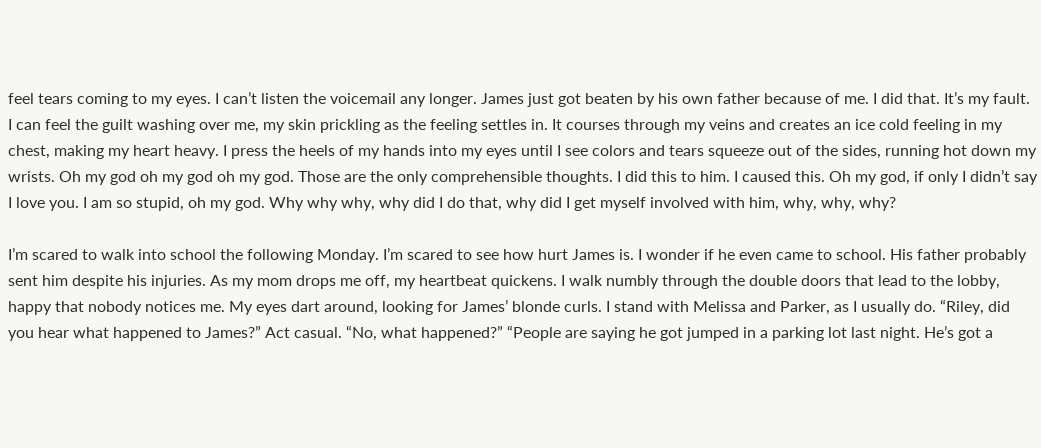feel tears coming to my eyes. I can’t listen the voicemail any longer. James just got beaten by his own father because of me. I did that. It’s my fault. I can feel the guilt washing over me, my skin prickling as the feeling settles in. It courses through my veins and creates an ice cold feeling in my chest, making my heart heavy. I press the heels of my hands into my eyes until I see colors and tears squeeze out of the sides, running hot down my wrists. Oh my god oh my god oh my god. Those are the only comprehensible thoughts. I did this to him. I caused this. Oh my god, if only I didn’t say I love you. I am so stupid, oh my god. Why why why, why did I do that, why did I get myself involved with him, why, why, why?

I’m scared to walk into school the following Monday. I’m scared to see how hurt James is. I wonder if he even came to school. His father probably sent him despite his injuries. As my mom drops me off, my heartbeat quickens. I walk numbly through the double doors that lead to the lobby, happy that nobody notices me. My eyes dart around, looking for James’ blonde curls. I stand with Melissa and Parker, as I usually do. “Riley, did you hear what happened to James?” Act casual. “No, what happened?” “People are saying he got jumped in a parking lot last night. He’s got a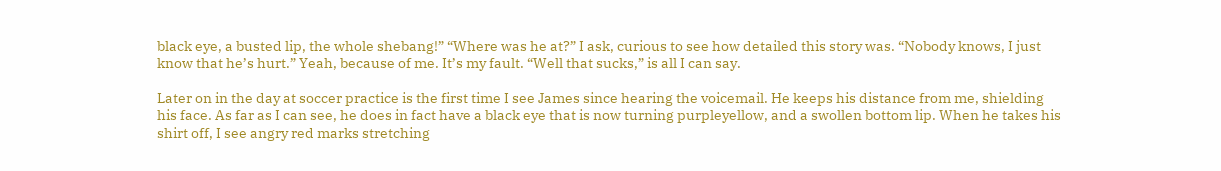black eye, a busted lip, the whole shebang!” “Where was he at?” I ask, curious to see how detailed this story was. “Nobody knows, I just know that he’s hurt.” Yeah, because of me. It’s my fault. “Well that sucks,” is all I can say.

Later on in the day at soccer practice is the first time I see James since hearing the voicemail. He keeps his distance from me, shielding his face. As far as I can see, he does in fact have a black eye that is now turning purpleyellow, and a swollen bottom lip. When he takes his shirt off, I see angry red marks stretching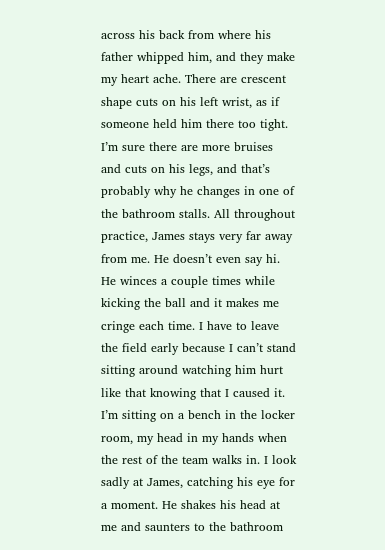across his back from where his father whipped him, and they make my heart ache. There are crescent shape cuts on his left wrist, as if someone held him there too tight. I’m sure there are more bruises and cuts on his legs, and that’s probably why he changes in one of the bathroom stalls. All throughout practice, James stays very far away from me. He doesn’t even say hi. He winces a couple times while kicking the ball and it makes me cringe each time. I have to leave the field early because I can’t stand sitting around watching him hurt like that knowing that I caused it. I’m sitting on a bench in the locker room, my head in my hands when the rest of the team walks in. I look sadly at James, catching his eye for a moment. He shakes his head at me and saunters to the bathroom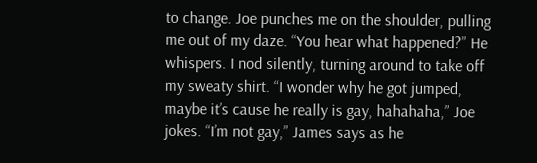to change. Joe punches me on the shoulder, pulling me out of my daze. “You hear what happened?” He whispers. I nod silently, turning around to take off my sweaty shirt. “I wonder why he got jumped, maybe it’s cause he really is gay, hahahaha,” Joe jokes. “I’m not gay,” James says as he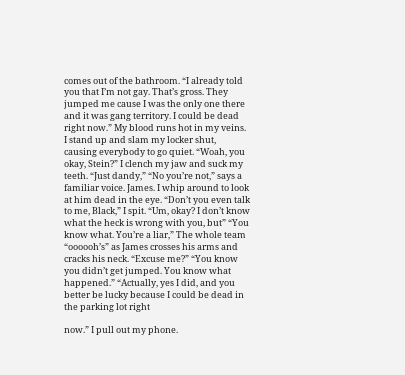comes out of the bathroom. “I already told you that I’m not gay. That’s gross. They jumped me cause I was the only one there and it was gang territory. I could be dead right now.” My blood runs hot in my veins. I stand up and slam my locker shut, causing everybody to go quiet. “Woah, you okay, Stein?” I clench my jaw and suck my teeth. “Just dandy,” “No you’re not,” says a familiar voice. James. I whip around to look at him dead in the eye. “Don’t you even talk to me, Black,” I spit. “Um, okay? I don’t know what the heck is wrong with you, but” “You know what. You’re a liar,” The whole team “oooooh’s” as James crosses his arms and cracks his neck. “Excuse me?” “You know you didn’t get jumped. You know what happened.” “Actually, yes I did, and you better be lucky because I could be dead in the parking lot right

now.” I pull out my phone.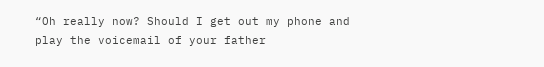“Oh really now? Should I get out my phone and play the voicemail of your father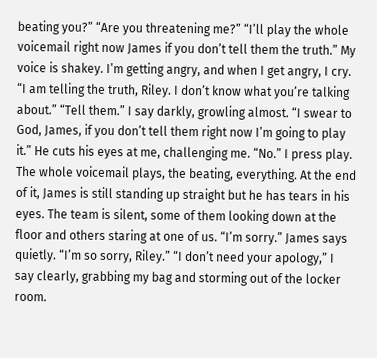beating you?” “Are you threatening me?” “I’ll play the whole voicemail right now James if you don’t tell them the truth.” My voice is shakey. I’m getting angry, and when I get angry, I cry. “I am telling the truth, Riley. I don’t know what you’re talking about.” “Tell them.” I say darkly, growling almost. “I swear to God, James, if you don’t tell them right now I’m going to play it.” He cuts his eyes at me, challenging me. “No.” I press play. The whole voicemail plays, the beating, everything. At the end of it, James is still standing up straight but he has tears in his eyes. The team is silent, some of them looking down at the floor and others staring at one of us. “I’m sorry.” James says quietly. “I’m so sorry, Riley.” “I don’t need your apology,” I say clearly, grabbing my bag and storming out of the locker room.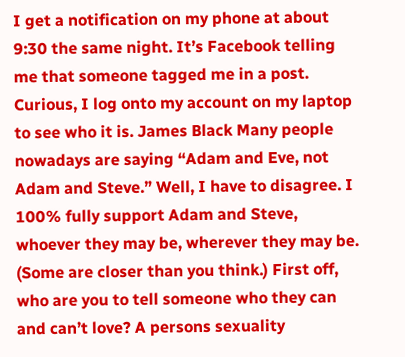I get a notification on my phone at about 9:30 the same night. It’s Facebook telling me that someone tagged me in a post. Curious, I log onto my account on my laptop to see who it is. James Black Many people nowadays are saying “Adam and Eve, not Adam and Steve.” Well, I have to disagree. I 100% fully support Adam and Steve, whoever they may be, wherever they may be. (Some are closer than you think.) First off, who are you to tell someone who they can and can’t love? A persons sexuality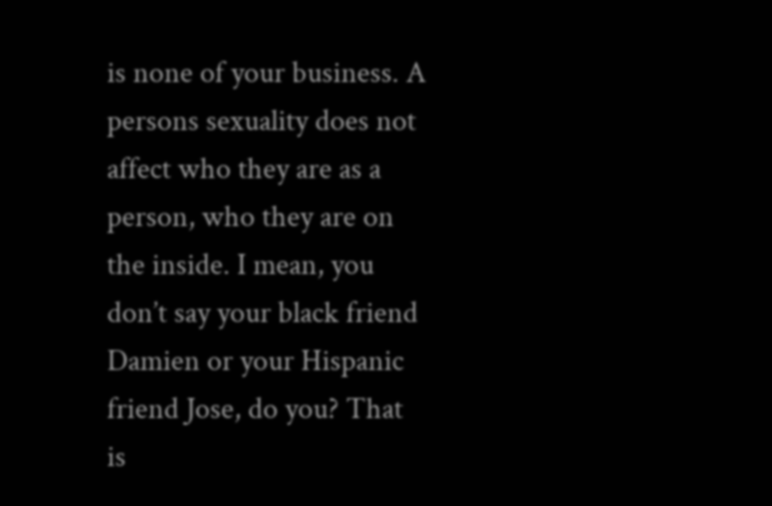is none of your business. A persons sexuality does not affect who they are as a person, who they are on the inside. I mean, you don’t say your black friend Damien or your Hispanic friend Jose, do you? That is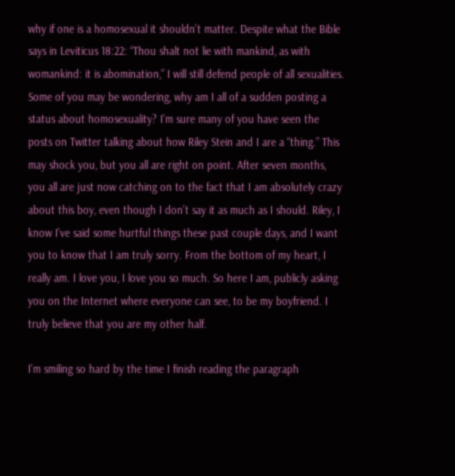why if one is a homosexual it shouldn’t matter. Despite what the Bible says in Leviticus 18:22: “Thou shalt not lie with mankind, as with womankind: it is abomination,” I will still defend people of all sexualities. Some of you may be wondering, why am I all of a sudden posting a status about homosexuality? I’m sure many of you have seen the posts on Twitter talking about how Riley Stein and I are a “thing.” This may shock you, but you all are right on point. After seven months, you all are just now catching on to the fact that I am absolutely crazy about this boy, even though I don’t say it as much as I should. Riley, I know I’ve said some hurtful things these past couple days, and I want you to know that I am truly sorry. From the bottom of my heart, I really am. I love you, I love you so much. So here I am, publicly asking you on the Internet where everyone can see, to be my boyfriend. I truly believe that you are my other half.

I’m smiling so hard by the time I finish reading the paragraph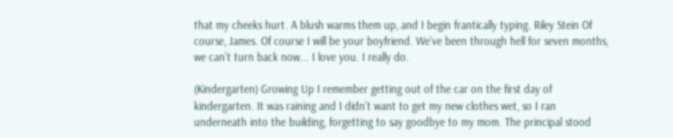that my cheeks hurt. A blush warms them up, and I begin frantically typing. Riley Stein Of course, James. Of course I will be your boyfriend. We’ve been through hell for seven months, we can’t turn back now... I love you. I really do.

(Kindergarten) Growing Up I remember getting out of the car on the first day of kindergarten. It was raining and I didn’t want to get my new clothes wet, so I ran underneath into the building, forgetting to say goodbye to my mom. The principal stood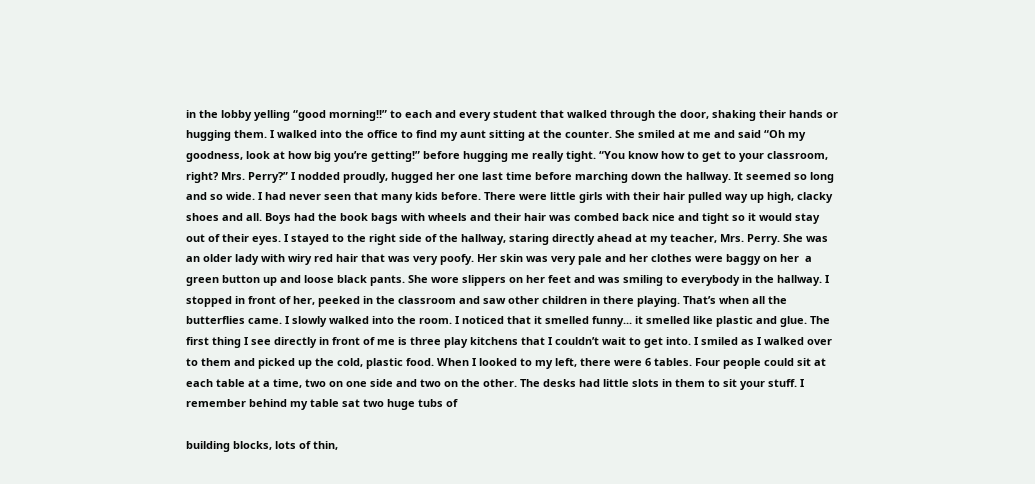in the lobby yelling “good morning!!” to each and every student that walked through the door, shaking their hands or hugging them. I walked into the office to find my aunt sitting at the counter. She smiled at me and said “Oh my goodness, look at how big you’re getting!” before hugging me really tight. “You know how to get to your classroom, right? Mrs. Perry?” I nodded proudly, hugged her one last time before marching down the hallway. It seemed so long and so wide. I had never seen that many kids before. There were little girls with their hair pulled way up high, clacky shoes and all. Boys had the book bags with wheels and their hair was combed back nice and tight so it would stay out of their eyes. I stayed to the right side of the hallway, staring directly ahead at my teacher, Mrs. Perry. She was an older lady with wiry red hair that was very poofy. Her skin was very pale and her clothes were baggy on her  a green button up and loose black pants. She wore slippers on her feet and was smiling to everybody in the hallway. I stopped in front of her, peeked in the classroom and saw other children in there playing. That’s when all the butterflies came. I slowly walked into the room. I noticed that it smelled funny... it smelled like plastic and glue. The first thing I see directly in front of me is three play kitchens that I couldn’t wait to get into. I smiled as I walked over to them and picked up the cold, plastic food. When I looked to my left, there were 6 tables. Four people could sit at each table at a time, two on one side and two on the other. The desks had little slots in them to sit your stuff. I remember behind my table sat two huge tubs of

building blocks, lots of thin,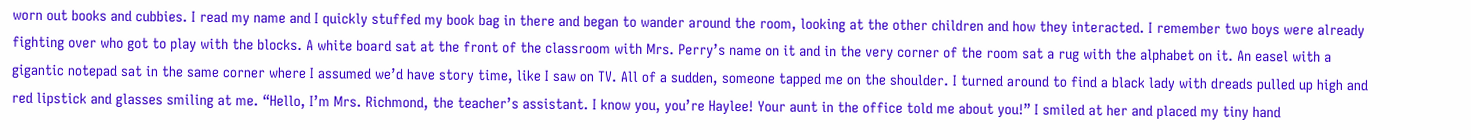worn out books and cubbies. I read my name and I quickly stuffed my book bag in there and began to wander around the room, looking at the other children and how they interacted. I remember two boys were already fighting over who got to play with the blocks. A white board sat at the front of the classroom with Mrs. Perry’s name on it and in the very corner of the room sat a rug with the alphabet on it. An easel with a gigantic notepad sat in the same corner where I assumed we’d have story time, like I saw on TV. All of a sudden, someone tapped me on the shoulder. I turned around to find a black lady with dreads pulled up high and red lipstick and glasses smiling at me. “Hello, I’m Mrs. Richmond, the teacher’s assistant. I know you, you’re Haylee! Your aunt in the office told me about you!” I smiled at her and placed my tiny hand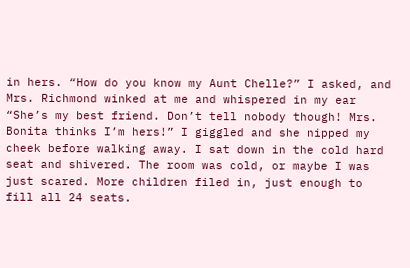in hers. “How do you know my Aunt Chelle?” I asked, and Mrs. Richmond winked at me and whispered in my ear “She’s my best friend. Don’t tell nobody though! Mrs. Bonita thinks I’m hers!” I giggled and she nipped my cheek before walking away. I sat down in the cold hard seat and shivered. The room was cold, or maybe I was just scared. More children filed in, just enough to fill all 24 seats.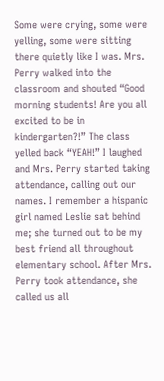Some were crying, some were yelling, some were sitting there quietly like I was. Mrs. Perry walked into the classroom and shouted “Good morning students! Are you all excited to be in kindergarten?!” The class yelled back “YEAH!” I laughed and Mrs. Perry started taking attendance, calling out our names. I remember a hispanic girl named Leslie sat behind me; she turned out to be my best friend all throughout elementary school. After Mrs. Perry took attendance, she called us all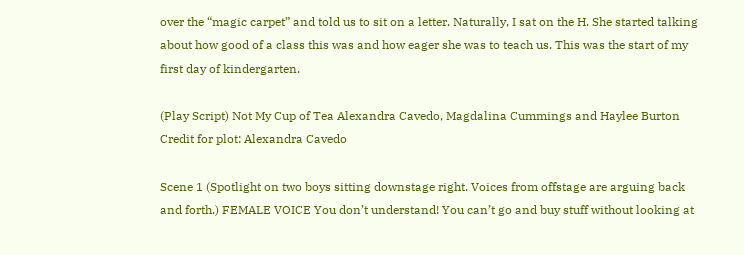over the “magic carpet” and told us to sit on a letter. Naturally, I sat on the H. She started talking about how good of a class this was and how eager she was to teach us. This was the start of my first day of kindergarten.

(Play Script) Not My Cup of Tea Alexandra Cavedo, Magdalina Cummings and Haylee Burton Credit for plot: Alexandra Cavedo

Scene 1 (Spotlight on two boys sitting downstage right. Voices from offstage are arguing back and forth.) FEMALE VOICE You don’t understand! You can’t go and buy stuff without looking at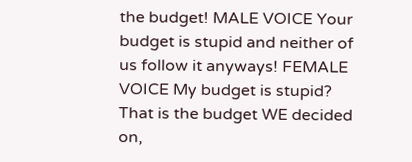the budget! MALE VOICE Your budget is stupid and neither of us follow it anyways! FEMALE VOICE My budget is stupid? That is the budget WE decided on,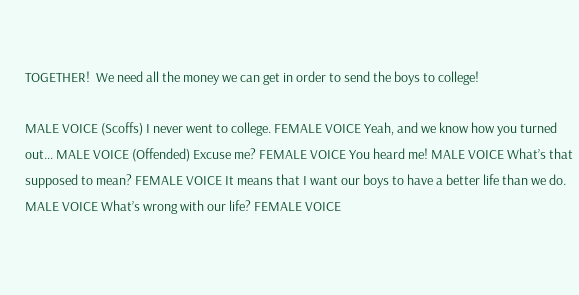TOGETHER!  We need all the money we can get in order to send the boys to college!

MALE VOICE (Scoffs) I never went to college. FEMALE VOICE Yeah, and we know how you turned out... MALE VOICE (Offended) Excuse me? FEMALE VOICE You heard me! MALE VOICE What’s that supposed to mean? FEMALE VOICE It means that I want our boys to have a better life than we do. MALE VOICE What’s wrong with our life? FEMALE VOICE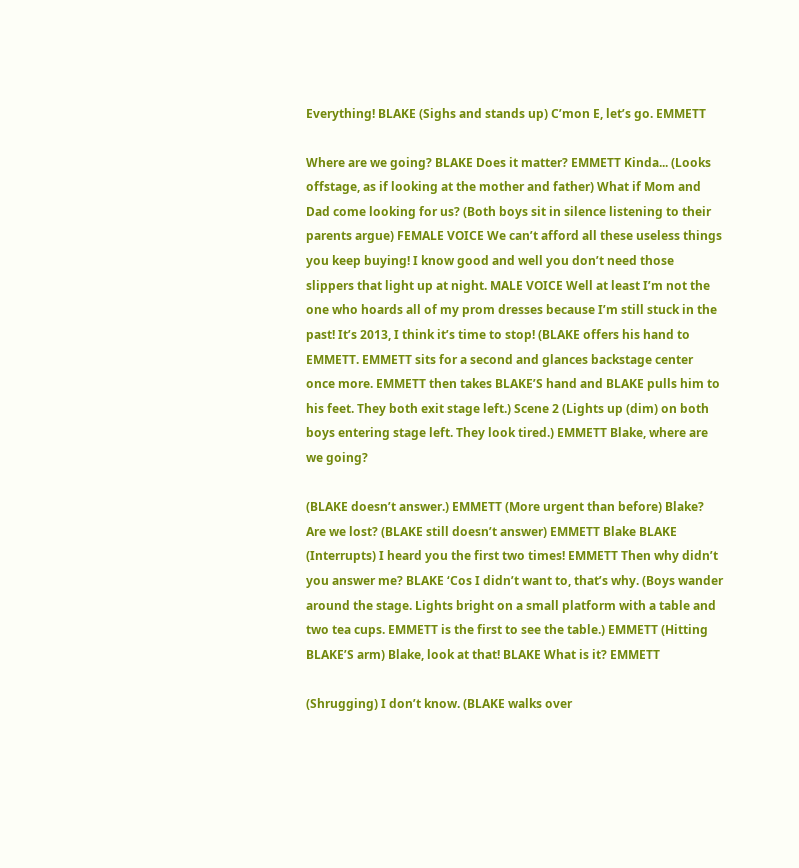Everything! BLAKE (Sighs and stands up) C’mon E, let’s go. EMMETT

Where are we going? BLAKE Does it matter? EMMETT Kinda... (Looks offstage, as if looking at the mother and father) What if Mom and Dad come looking for us? (Both boys sit in silence listening to their parents argue) FEMALE VOICE We can’t afford all these useless things you keep buying! I know good and well you don’t need those slippers that light up at night. MALE VOICE Well at least I’m not the one who hoards all of my prom dresses because I’m still stuck in the past! It’s 2013, I think it’s time to stop! (BLAKE offers his hand to EMMETT. EMMETT sits for a second and glances backstage center once more. EMMETT then takes BLAKE’S hand and BLAKE pulls him to his feet. They both exit stage left.) Scene 2 (Lights up (dim) on both boys entering stage left. They look tired.) EMMETT Blake, where are we going?

(BLAKE doesn’t answer.) EMMETT (More urgent than before) Blake? Are we lost? (BLAKE still doesn’t answer) EMMETT Blake BLAKE (Interrupts) I heard you the first two times! EMMETT Then why didn’t you answer me? BLAKE ‘Cos I didn’t want to, that’s why. (Boys wander around the stage. Lights bright on a small platform with a table and two tea cups. EMMETT is the first to see the table.) EMMETT (Hitting BLAKE’S arm) Blake, look at that! BLAKE What is it? EMMETT

(Shrugging) I don’t know. (BLAKE walks over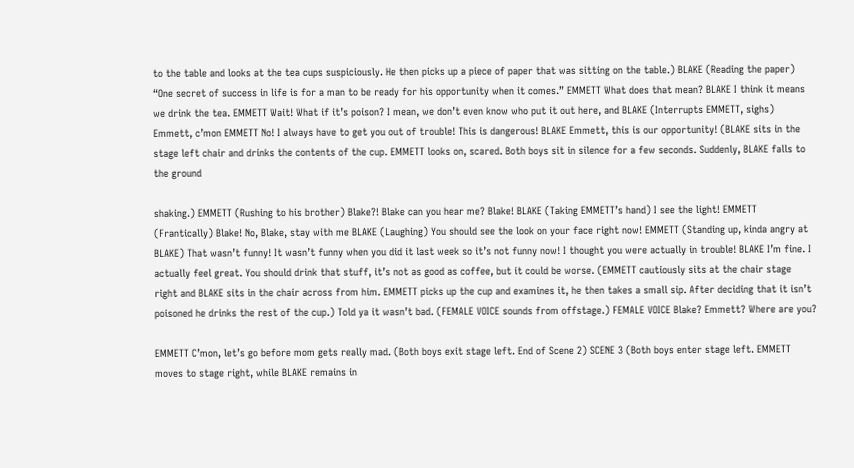to the table and looks at the tea cups suspiciously. He then picks up a piece of paper that was sitting on the table.) BLAKE (Reading the paper) “One secret of success in life is for a man to be ready for his opportunity when it comes.” EMMETT What does that mean? BLAKE I think it means we drink the tea. EMMETT Wait! What if it’s poison? I mean, we don’t even know who put it out here, and BLAKE (Interrupts EMMETT, sighs) Emmett, c’mon EMMETT No! I always have to get you out of trouble! This is dangerous! BLAKE Emmett, this is our opportunity! (BLAKE sits in the stage left chair and drinks the contents of the cup. EMMETT looks on, scared. Both boys sit in silence for a few seconds. Suddenly, BLAKE falls to the ground

shaking.) EMMETT (Rushing to his brother) Blake?! Blake can you hear me? Blake! BLAKE (Taking EMMETT’s hand) I see the light! EMMETT (Frantically) Blake! No, Blake, stay with me BLAKE (Laughing) You should see the look on your face right now! EMMETT (Standing up, kinda angry at BLAKE) That wasn’t funny! It wasn’t funny when you did it last week so it’s not funny now! I thought you were actually in trouble! BLAKE I’m fine. I actually feel great. You should drink that stuff, it’s not as good as coffee, but it could be worse. (EMMETT cautiously sits at the chair stage right and BLAKE sits in the chair across from him. EMMETT picks up the cup and examines it, he then takes a small sip. After deciding that it isn’t poisoned he drinks the rest of the cup.) Told ya it wasn’t bad. (FEMALE VOICE sounds from offstage.) FEMALE VOICE Blake? Emmett? Where are you?

EMMETT C’mon, let’s go before mom gets really mad. (Both boys exit stage left. End of Scene 2) SCENE 3 (Both boys enter stage left. EMMETT moves to stage right, while BLAKE remains in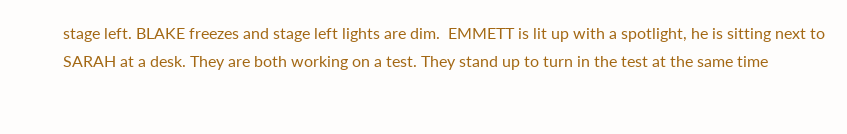stage left. BLAKE freezes and stage left lights are dim.  EMMETT is lit up with a spotlight, he is sitting next to SARAH at a desk. They are both working on a test. They stand up to turn in the test at the same time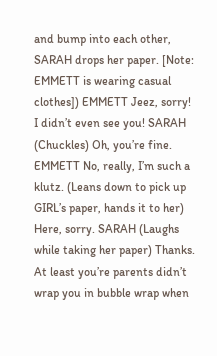and bump into each other, SARAH drops her paper. [Note: EMMETT is wearing casual clothes]) EMMETT Jeez, sorry! I didn’t even see you! SARAH (Chuckles) Oh, you’re fine. EMMETT No, really, I’m such a klutz. (Leans down to pick up GIRL’s paper, hands it to her) Here, sorry. SARAH (Laughs while taking her paper) Thanks. At least you’re parents didn’t wrap you in bubble wrap when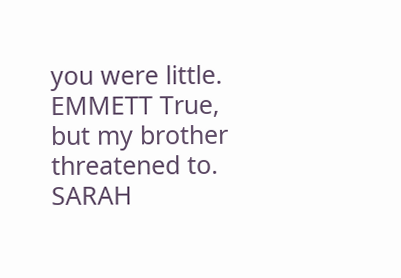you were little. EMMETT True, but my brother threatened to. SARAH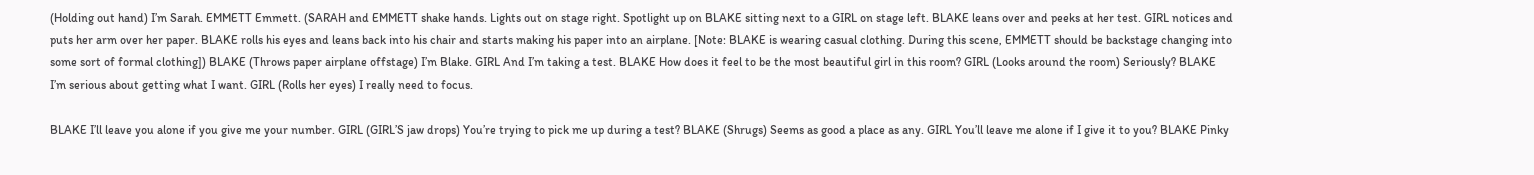(Holding out hand) I’m Sarah. EMMETT Emmett. (SARAH and EMMETT shake hands. Lights out on stage right. Spotlight up on BLAKE sitting next to a GIRL on stage left. BLAKE leans over and peeks at her test. GIRL notices and puts her arm over her paper. BLAKE rolls his eyes and leans back into his chair and starts making his paper into an airplane. [Note: BLAKE is wearing casual clothing. During this scene, EMMETT should be backstage changing into some sort of formal clothing]) BLAKE (Throws paper airplane offstage) I’m Blake. GIRL And I’m taking a test. BLAKE How does it feel to be the most beautiful girl in this room? GIRL (Looks around the room) Seriously? BLAKE I’m serious about getting what I want. GIRL (Rolls her eyes) I really need to focus.

BLAKE I’ll leave you alone if you give me your number. GIRL (GIRL’S jaw drops) You’re trying to pick me up during a test? BLAKE (Shrugs) Seems as good a place as any. GIRL You’ll leave me alone if I give it to you? BLAKE Pinky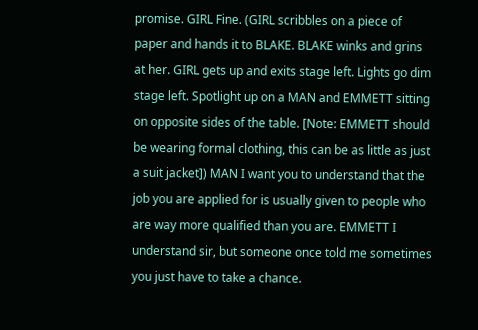promise. GIRL Fine. (GIRL scribbles on a piece of paper and hands it to BLAKE. BLAKE winks and grins at her. GIRL gets up and exits stage left. Lights go dim stage left. Spotlight up on a MAN and EMMETT sitting on opposite sides of the table. [Note: EMMETT should be wearing formal clothing, this can be as little as just a suit jacket]) MAN I want you to understand that the job you are applied for is usually given to people who are way more qualified than you are. EMMETT I understand sir, but someone once told me sometimes you just have to take a chance.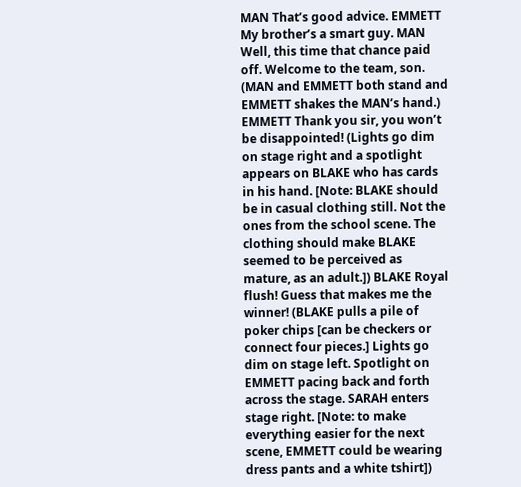MAN That’s good advice. EMMETT My brother’s a smart guy. MAN Well, this time that chance paid off. Welcome to the team, son. (MAN and EMMETT both stand and EMMETT shakes the MAN’s hand.) EMMETT Thank you sir, you won’t be disappointed! (Lights go dim on stage right and a spotlight appears on BLAKE who has cards in his hand. [Note: BLAKE should be in casual clothing still. Not the ones from the school scene. The clothing should make BLAKE seemed to be perceived as mature, as an adult.]) BLAKE Royal flush! Guess that makes me the winner! (BLAKE pulls a pile of poker chips [can be checkers or connect four pieces.] Lights go dim on stage left. Spotlight on EMMETT pacing back and forth across the stage. SARAH enters stage right. [Note: to make everything easier for the next scene, EMMETT could be wearing dress pants and a white tshirt])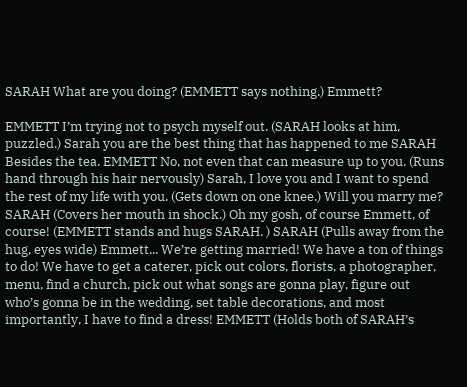SARAH What are you doing? (EMMETT says nothing.) Emmett?

EMMETT I’m trying not to psych myself out. (SARAH looks at him, puzzled.) Sarah you are the best thing that has happened to me SARAH Besides the tea. EMMETT No, not even that can measure up to you. (Runs hand through his hair nervously) Sarah, I love you and I want to spend the rest of my life with you. (Gets down on one knee.) Will you marry me? SARAH (Covers her mouth in shock.) Oh my gosh, of course Emmett, of course! (EMMETT stands and hugs SARAH. ) SARAH (Pulls away from the hug, eyes wide) Emmett... We’re getting married! We have a ton of things to do! We have to get a caterer, pick out colors, florists, a photographer, menu, find a church, pick out what songs are gonna play, figure out who’s gonna be in the wedding, set table decorations, and most importantly, I have to find a dress! EMMETT (Holds both of SARAH’s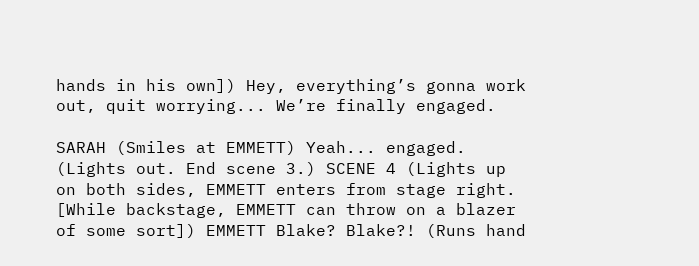hands in his own]) Hey, everything’s gonna work out, quit worrying... We’re finally engaged.

SARAH (Smiles at EMMETT) Yeah... engaged. (Lights out. End scene 3.) SCENE 4 (Lights up on both sides, EMMETT enters from stage right. [While backstage, EMMETT can throw on a blazer of some sort]) EMMETT Blake? Blake?! (Runs hand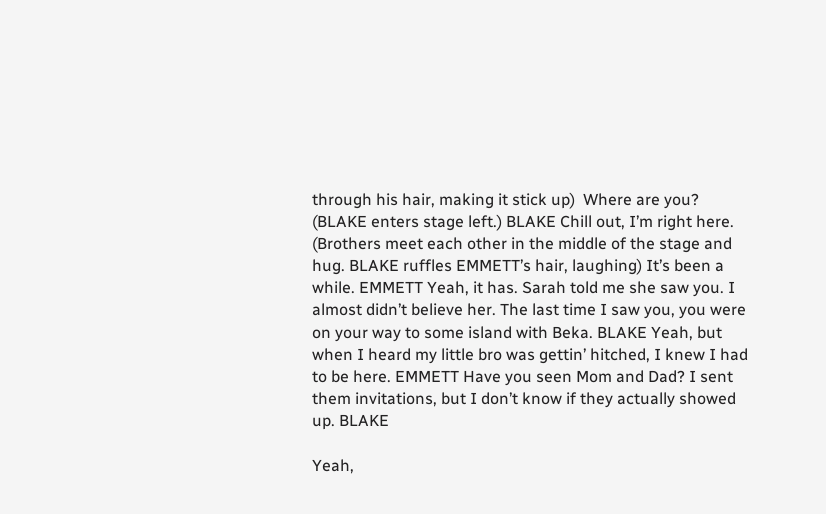through his hair, making it stick up)  Where are you? (BLAKE enters stage left.) BLAKE Chill out, I’m right here. (Brothers meet each other in the middle of the stage and hug. BLAKE ruffles EMMETT’s hair, laughing) It’s been a while. EMMETT Yeah, it has. Sarah told me she saw you. I almost didn’t believe her. The last time I saw you, you were on your way to some island with Beka. BLAKE Yeah, but when I heard my little bro was gettin’ hitched, I knew I had to be here. EMMETT Have you seen Mom and Dad? I sent them invitations, but I don’t know if they actually showed up. BLAKE

Yeah,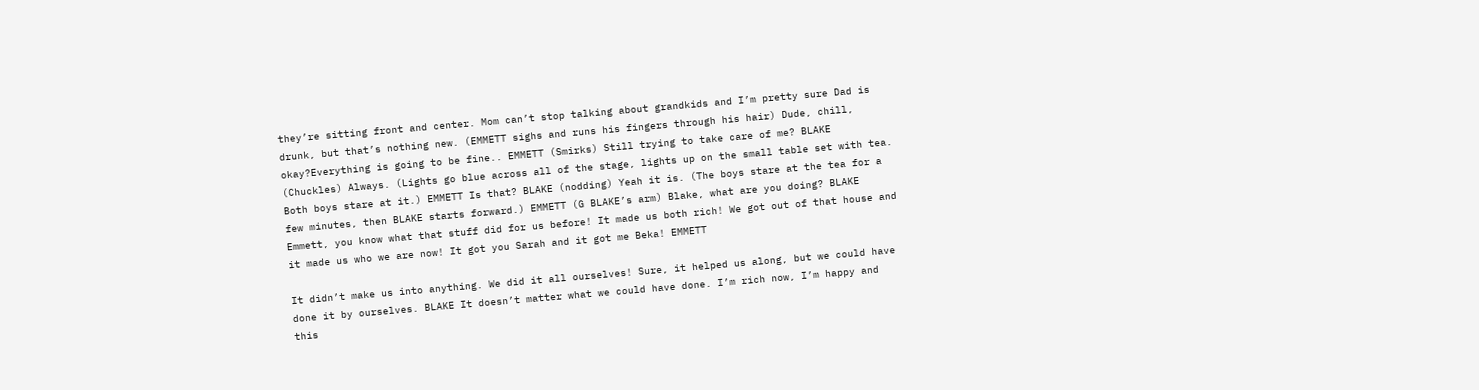they’re sitting front and center. Mom can’t stop talking about grandkids and I’m pretty sure Dad is drunk, but that’s nothing new. (EMMETT sighs and runs his fingers through his hair) Dude, chill, okay?Everything is going to be fine.. EMMETT (Smirks) Still trying to take care of me? BLAKE (Chuckles) Always. (Lights go blue across all of the stage, lights up on the small table set with tea. Both boys stare at it.) EMMETT Is that? BLAKE (nodding) Yeah it is. (The boys stare at the tea for a few minutes, then BLAKE starts forward.) EMMETT (G BLAKE’s arm) Blake, what are you doing? BLAKE Emmett, you know what that stuff did for us before! It made us both rich! We got out of that house and it made us who we are now! It got you Sarah and it got me Beka! EMMETT

It didn’t make us into anything. We did it all ourselves! Sure, it helped us along, but we could have done it by ourselves. BLAKE It doesn’t matter what we could have done. I’m rich now, I’m happy and this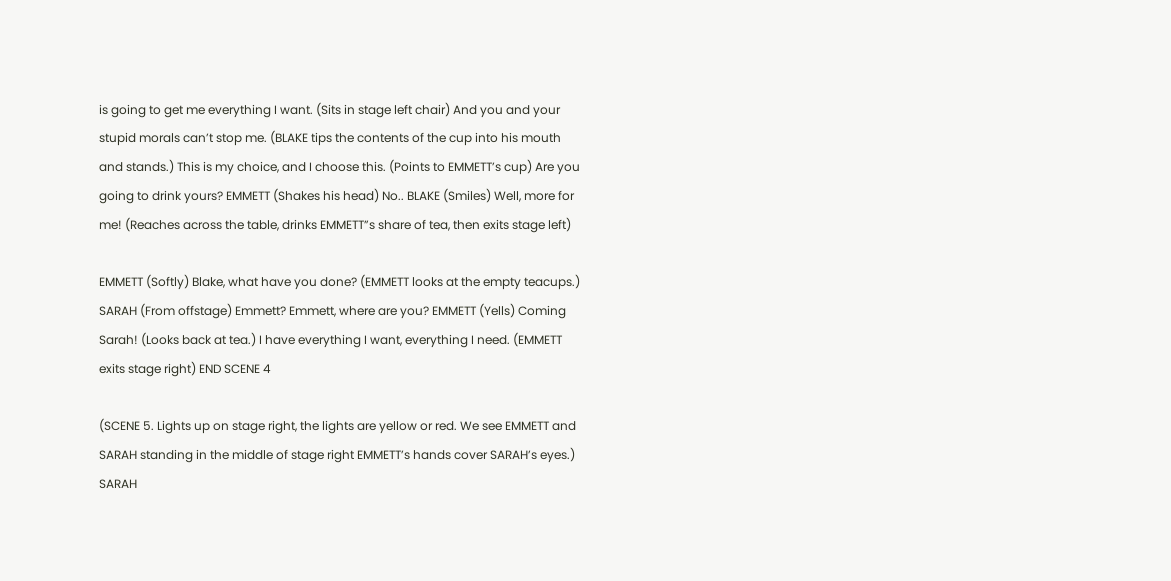is going to get me everything I want. (Sits in stage left chair) And you and your stupid morals can’t stop me. (BLAKE tips the contents of the cup into his mouth and stands.) This is my choice, and I choose this. (Points to EMMETT’s cup) Are you going to drink yours? EMMETT (Shakes his head) No.. BLAKE (Smiles) Well, more for me! (Reaches across the table, drinks EMMETT”s share of tea, then exits stage left)

EMMETT (Softly) Blake, what have you done? (EMMETT looks at the empty teacups.) SARAH (From offstage) Emmett? Emmett, where are you? EMMETT (Yells) Coming Sarah! (Looks back at tea.) I have everything I want, everything I need. (EMMETT exits stage right) END SCENE 4

(SCENE 5. Lights up on stage right, the lights are yellow or red. We see EMMETT and SARAH standing in the middle of stage right EMMETT’s hands cover SARAH’s eyes.) SARAH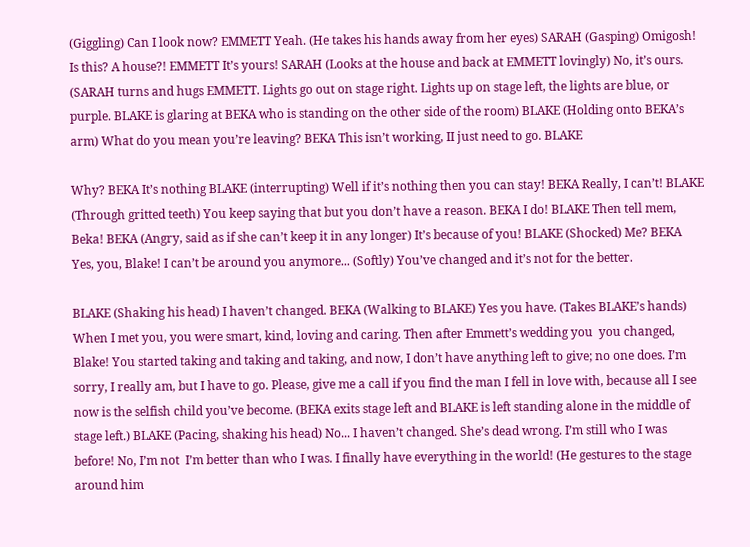(Giggling) Can I look now? EMMETT Yeah. (He takes his hands away from her eyes) SARAH (Gasping) Omigosh! Is this? A house?! EMMETT It’s yours! SARAH (Looks at the house and back at EMMETT lovingly) No, it’s ours. (SARAH turns and hugs EMMETT. Lights go out on stage right. Lights up on stage left, the lights are blue, or purple. BLAKE is glaring at BEKA who is standing on the other side of the room) BLAKE (Holding onto BEKA’s arm) What do you mean you’re leaving? BEKA This isn’t working, II just need to go. BLAKE

Why? BEKA It’s nothing BLAKE (interrupting) Well if it’s nothing then you can stay! BEKA Really, I can’t! BLAKE (Through gritted teeth) You keep saying that but you don’t have a reason. BEKA I do! BLAKE Then tell mem, Beka! BEKA (Angry, said as if she can’t keep it in any longer) It’s because of you! BLAKE (Shocked) Me? BEKA Yes, you, Blake! I can’t be around you anymore... (Softly) You’ve changed and it’s not for the better.

BLAKE (Shaking his head) I haven’t changed. BEKA (Walking to BLAKE) Yes you have. (Takes BLAKE’s hands) When I met you, you were smart, kind, loving and caring. Then after Emmett’s wedding you  you changed, Blake! You started taking and taking and taking, and now, I don’t have anything left to give; no one does. I’m sorry, I really am, but I have to go. Please, give me a call if you find the man I fell in love with, because all I see now is the selfish child you’ve become. (BEKA exits stage left and BLAKE is left standing alone in the middle of stage left.) BLAKE (Pacing, shaking his head) No... I haven’t changed. She’s dead wrong. I’m still who I was before! No, I’m not  I’m better than who I was. I finally have everything in the world! (He gestures to the stage around him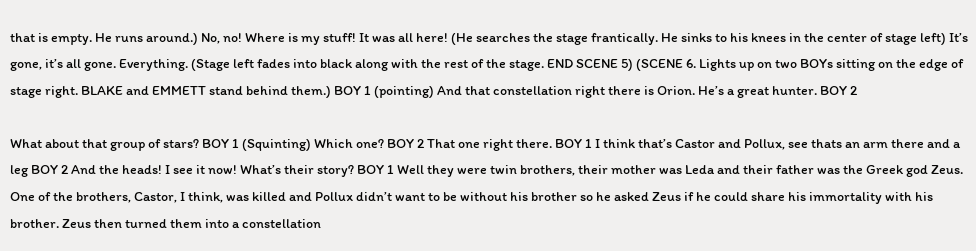that is empty. He runs around.) No, no! Where is my stuff! It was all here! (He searches the stage frantically. He sinks to his knees in the center of stage left) It’s gone, it’s all gone. Everything. (Stage left fades into black along with the rest of the stage. END SCENE 5) (SCENE 6. Lights up on two BOYs sitting on the edge of stage right. BLAKE and EMMETT stand behind them.) BOY 1 (pointing) And that constellation right there is Orion. He’s a great hunter. BOY 2

What about that group of stars? BOY 1 (Squinting) Which one? BOY 2 That one right there. BOY 1 I think that’s Castor and Pollux, see thats an arm there and a leg BOY 2 And the heads! I see it now! What’s their story? BOY 1 Well they were twin brothers, their mother was Leda and their father was the Greek god Zeus. One of the brothers, Castor, I think, was killed and Pollux didn’t want to be without his brother so he asked Zeus if he could share his immortality with his brother. Zeus then turned them into a constellation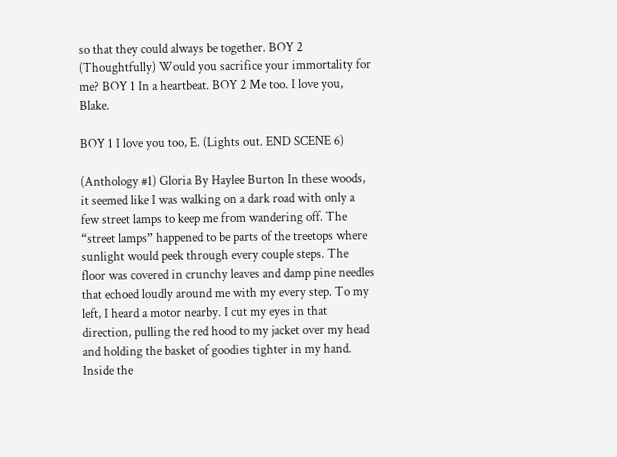so that they could always be together. BOY 2 (Thoughtfully) Would you sacrifice your immortality for me? BOY 1 In a heartbeat. BOY 2 Me too. I love you, Blake.

BOY 1 I love you too, E. (Lights out. END SCENE 6)

(Anthology #1) Gloria By Haylee Burton In these woods, it seemed like I was walking on a dark road with only a few street lamps to keep me from wandering off. The “street lamps” happened to be parts of the treetops where sunlight would peek through every couple steps. The floor was covered in crunchy leaves and damp pine needles that echoed loudly around me with my every step. To my left, I heard a motor nearby. I cut my eyes in that direction, pulling the red hood to my jacket over my head and holding the basket of goodies tighter in my hand. Inside the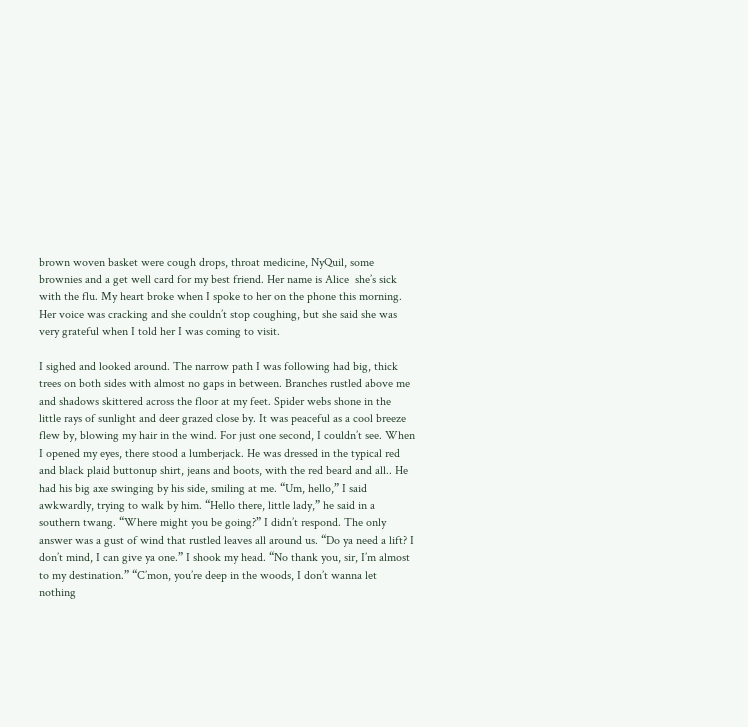brown woven basket were cough drops, throat medicine, NyQuil, some brownies and a get well card for my best friend. Her name is Alice  she’s sick with the flu. My heart broke when I spoke to her on the phone this morning. Her voice was cracking and she couldn’t stop coughing, but she said she was very grateful when I told her I was coming to visit.

I sighed and looked around. The narrow path I was following had big, thick trees on both sides with almost no gaps in between. Branches rustled above me and shadows skittered across the floor at my feet. Spider webs shone in the little rays of sunlight and deer grazed close by. It was peaceful as a cool breeze flew by, blowing my hair in the wind. For just one second, I couldn’t see. When I opened my eyes, there stood a lumberjack. He was dressed in the typical red and black plaid buttonup shirt, jeans and boots, with the red beard and all.. He had his big axe swinging by his side, smiling at me. “Um, hello,” I said awkwardly, trying to walk by him. “Hello there, little lady,” he said in a southern twang. “Where might you be going?” I didn’t respond. The only answer was a gust of wind that rustled leaves all around us. “Do ya need a lift? I don’t mind, I can give ya one.” I shook my head. “No thank you, sir, I’m almost to my destination.” “C’mon, you’re deep in the woods, I don’t wanna let nothing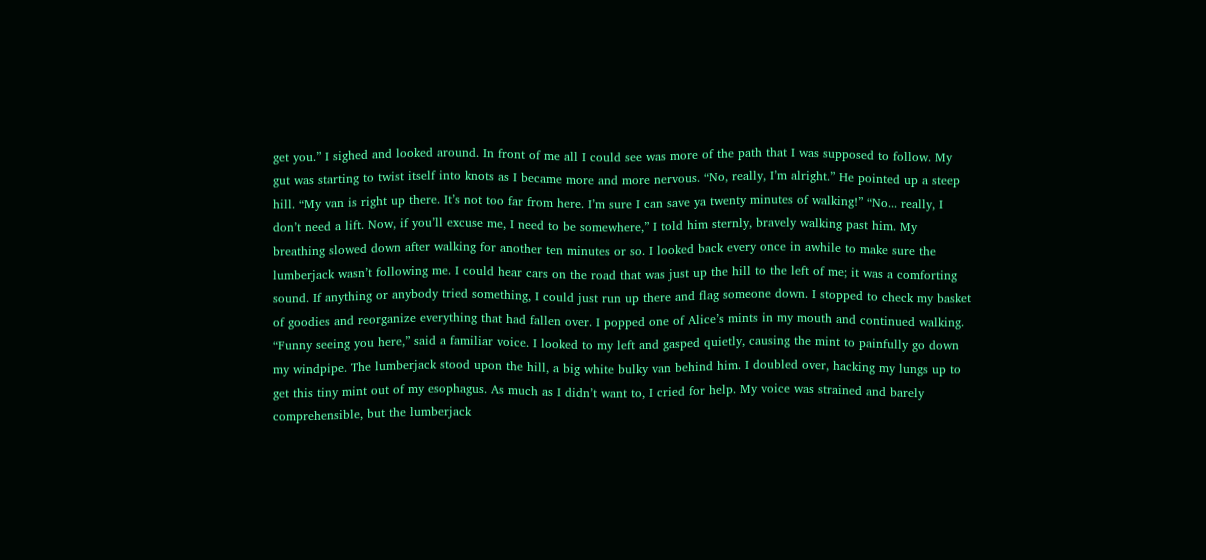get you.” I sighed and looked around. In front of me all I could see was more of the path that I was supposed to follow. My gut was starting to twist itself into knots as I became more and more nervous. “No, really, I’m alright.” He pointed up a steep hill. “My van is right up there. It’s not too far from here. I’m sure I can save ya twenty minutes of walking!” “No... really, I don’t need a lift. Now, if you’ll excuse me, I need to be somewhere,” I told him sternly, bravely walking past him. My breathing slowed down after walking for another ten minutes or so. I looked back every once in awhile to make sure the lumberjack wasn’t following me. I could hear cars on the road that was just up the hill to the left of me; it was a comforting sound. If anything or anybody tried something, I could just run up there and flag someone down. I stopped to check my basket of goodies and reorganize everything that had fallen over. I popped one of Alice’s mints in my mouth and continued walking. “Funny seeing you here,” said a familiar voice. I looked to my left and gasped quietly, causing the mint to painfully go down my windpipe. The lumberjack stood upon the hill, a big white bulky van behind him. I doubled over, hacking my lungs up to get this tiny mint out of my esophagus. As much as I didn’t want to, I cried for help. My voice was strained and barely comprehensible, but the lumberjack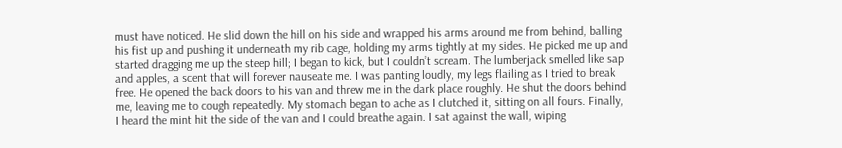must have noticed. He slid down the hill on his side and wrapped his arms around me from behind, balling his fist up and pushing it underneath my rib cage, holding my arms tightly at my sides. He picked me up and started dragging me up the steep hill; I began to kick, but I couldn’t scream. The lumberjack smelled like sap and apples, a scent that will forever nauseate me. I was panting loudly, my legs flailing as I tried to break free. He opened the back doors to his van and threw me in the dark place roughly. He shut the doors behind me, leaving me to cough repeatedly. My stomach began to ache as I clutched it, sitting on all fours. Finally, I heard the mint hit the side of the van and I could breathe again. I sat against the wall, wiping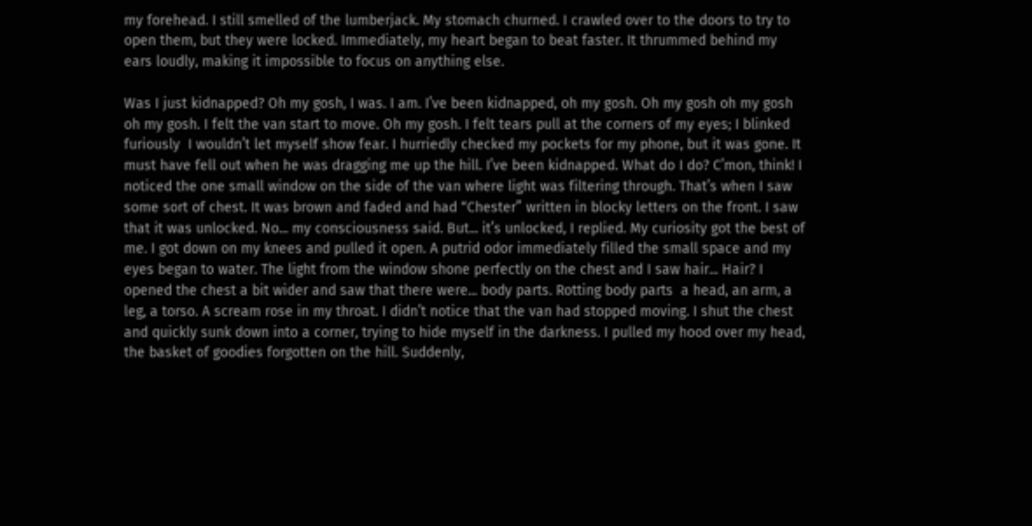my forehead. I still smelled of the lumberjack. My stomach churned. I crawled over to the doors to try to open them, but they were locked. Immediately, my heart began to beat faster. It thrummed behind my ears loudly, making it impossible to focus on anything else.

Was I just kidnapped? Oh my gosh, I was. I am. I’ve been kidnapped, oh my gosh. Oh my gosh oh my gosh oh my gosh. I felt the van start to move. Oh my gosh. I felt tears pull at the corners of my eyes; I blinked furiously  I wouldn’t let myself show fear. I hurriedly checked my pockets for my phone, but it was gone. It must have fell out when he was dragging me up the hill. I’ve been kidnapped. What do I do? C’mon, think! I noticed the one small window on the side of the van where light was filtering through. That’s when I saw some sort of chest. It was brown and faded and had “Chester” written in blocky letters on the front. I saw that it was unlocked. No... my consciousness said. But... it’s unlocked, I replied. My curiosity got the best of me. I got down on my knees and pulled it open. A putrid odor immediately filled the small space and my eyes began to water. The light from the window shone perfectly on the chest and I saw hair... Hair? I opened the chest a bit wider and saw that there were... body parts. Rotting body parts  a head, an arm, a leg, a torso. A scream rose in my throat. I didn’t notice that the van had stopped moving. I shut the chest and quickly sunk down into a corner, trying to hide myself in the darkness. I pulled my hood over my head, the basket of goodies forgotten on the hill. Suddenly,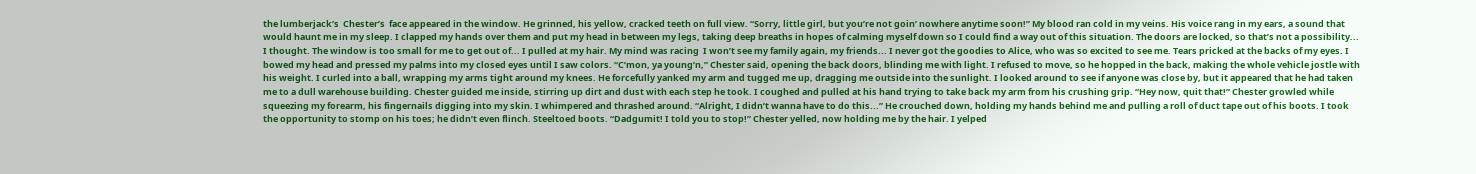the lumberjack’s  Chester’s  face appeared in the window. He grinned, his yellow, cracked teeth on full view. “Sorry, little girl, but you’re not goin’ nowhere anytime soon!” My blood ran cold in my veins. His voice rang in my ears, a sound that would haunt me in my sleep. I clapped my hands over them and put my head in between my legs, taking deep breaths in hopes of calming myself down so I could find a way out of this situation. The doors are locked, so that’s not a possibility... I thought. The window is too small for me to get out of... I pulled at my hair. My mind was racing  I won’t see my family again, my friends... I never got the goodies to Alice, who was so excited to see me. Tears pricked at the backs of my eyes. I bowed my head and pressed my palms into my closed eyes until I saw colors. “C’mon, ya young’n,” Chester said, opening the back doors, blinding me with light. I refused to move, so he hopped in the back, making the whole vehicle jostle with his weight. I curled into a ball, wrapping my arms tight around my knees. He forcefully yanked my arm and tugged me up, dragging me outside into the sunlight. I looked around to see if anyone was close by, but it appeared that he had taken me to a dull warehouse building. Chester guided me inside, stirring up dirt and dust with each step he took. I coughed and pulled at his hand trying to take back my arm from his crushing grip. “Hey now, quit that!” Chester growled while squeezing my forearm, his fingernails digging into my skin. I whimpered and thrashed around. “Alright, I didn’t wanna have to do this...” He crouched down, holding my hands behind me and pulling a roll of duct tape out of his boots. I took the opportunity to stomp on his toes; he didn’t even flinch. Steeltoed boots. “Dadgumit! I told you to stop!” Chester yelled, now holding me by the hair. I yelped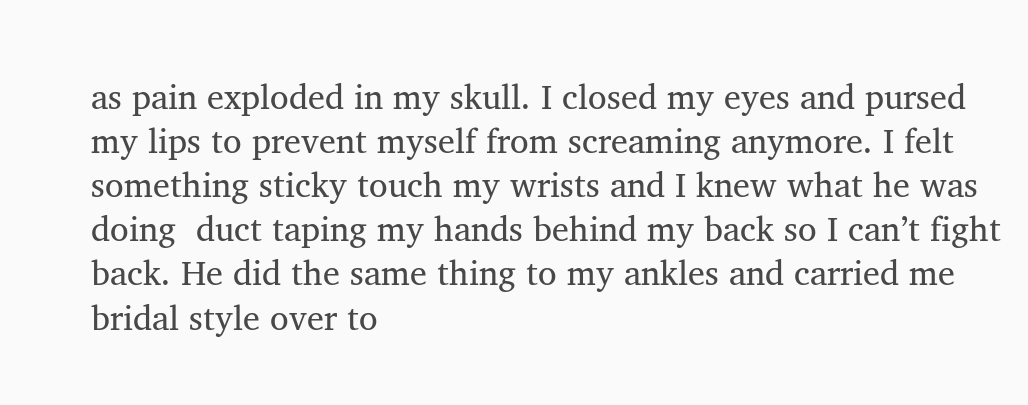as pain exploded in my skull. I closed my eyes and pursed my lips to prevent myself from screaming anymore. I felt something sticky touch my wrists and I knew what he was doing  duct taping my hands behind my back so I can’t fight back. He did the same thing to my ankles and carried me bridal style over to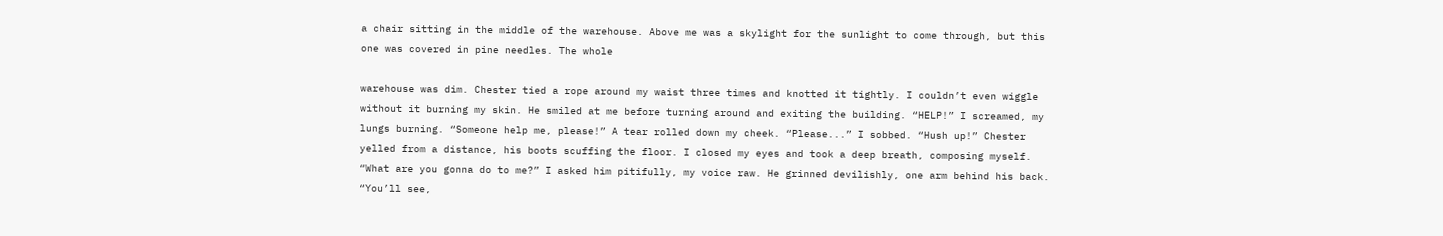a chair sitting in the middle of the warehouse. Above me was a skylight for the sunlight to come through, but this one was covered in pine needles. The whole

warehouse was dim. Chester tied a rope around my waist three times and knotted it tightly. I couldn’t even wiggle without it burning my skin. He smiled at me before turning around and exiting the building. “HELP!” I screamed, my lungs burning. “Someone help me, please!” A tear rolled down my cheek. “Please...” I sobbed. “Hush up!” Chester yelled from a distance, his boots scuffing the floor. I closed my eyes and took a deep breath, composing myself. “What are you gonna do to me?” I asked him pitifully, my voice raw. He grinned devilishly, one arm behind his back. “You’ll see,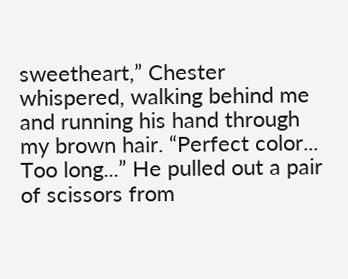sweetheart,” Chester whispered, walking behind me and running his hand through my brown hair. “Perfect color... Too long...” He pulled out a pair of scissors from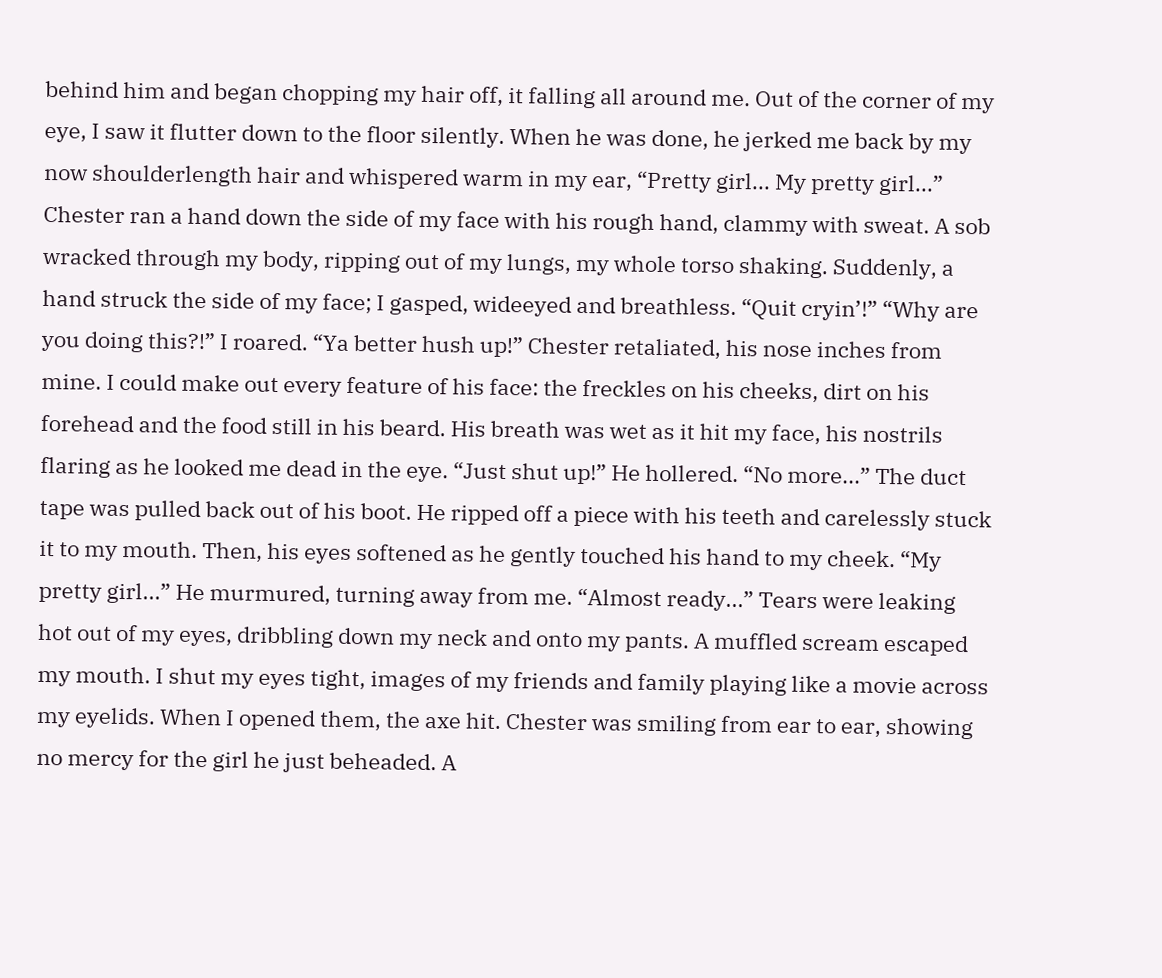behind him and began chopping my hair off, it falling all around me. Out of the corner of my eye, I saw it flutter down to the floor silently. When he was done, he jerked me back by my now shoulderlength hair and whispered warm in my ear, “Pretty girl... My pretty girl...” Chester ran a hand down the side of my face with his rough hand, clammy with sweat. A sob wracked through my body, ripping out of my lungs, my whole torso shaking. Suddenly, a hand struck the side of my face; I gasped, wideeyed and breathless. “Quit cryin’!” “Why are you doing this?!” I roared. “Ya better hush up!” Chester retaliated, his nose inches from mine. I could make out every feature of his face: the freckles on his cheeks, dirt on his forehead and the food still in his beard. His breath was wet as it hit my face, his nostrils flaring as he looked me dead in the eye. “Just shut up!” He hollered. “No more...” The duct tape was pulled back out of his boot. He ripped off a piece with his teeth and carelessly stuck it to my mouth. Then, his eyes softened as he gently touched his hand to my cheek. “My pretty girl...” He murmured, turning away from me. “Almost ready...” Tears were leaking hot out of my eyes, dribbling down my neck and onto my pants. A muffled scream escaped my mouth. I shut my eyes tight, images of my friends and family playing like a movie across my eyelids. When I opened them, the axe hit. Chester was smiling from ear to ear, showing no mercy for the girl he just beheaded. A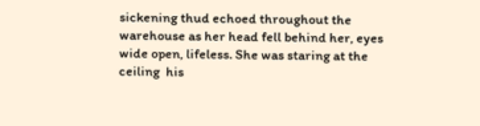sickening thud echoed throughout the warehouse as her head fell behind her, eyes wide open, lifeless. She was staring at the ceiling  his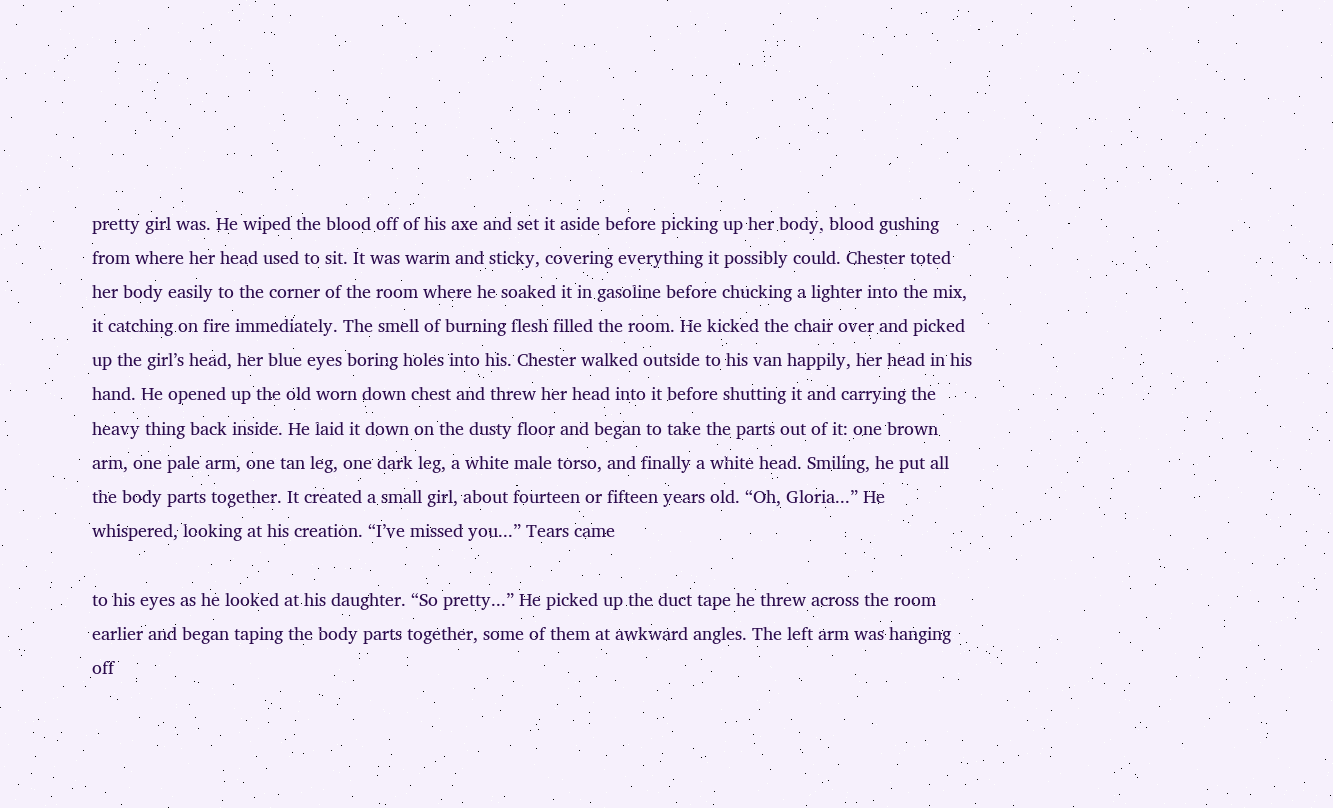pretty girl was. He wiped the blood off of his axe and set it aside before picking up her body, blood gushing from where her head used to sit. It was warm and sticky, covering everything it possibly could. Chester toted her body easily to the corner of the room where he soaked it in gasoline before chucking a lighter into the mix, it catching on fire immediately. The smell of burning flesh filled the room. He kicked the chair over and picked up the girl’s head, her blue eyes boring holes into his. Chester walked outside to his van happily, her head in his hand. He opened up the old worn down chest and threw her head into it before shutting it and carrying the heavy thing back inside. He laid it down on the dusty floor and began to take the parts out of it: one brown arm, one pale arm, one tan leg, one dark leg, a white male torso, and finally a white head. Smiling, he put all the body parts together. It created a small girl, about fourteen or fifteen years old. “Oh, Gloria...” He whispered, looking at his creation. “I’ve missed you...” Tears came

to his eyes as he looked at his daughter. “So pretty...” He picked up the duct tape he threw across the room earlier and began taping the body parts together, some of them at awkward angles. The left arm was hanging off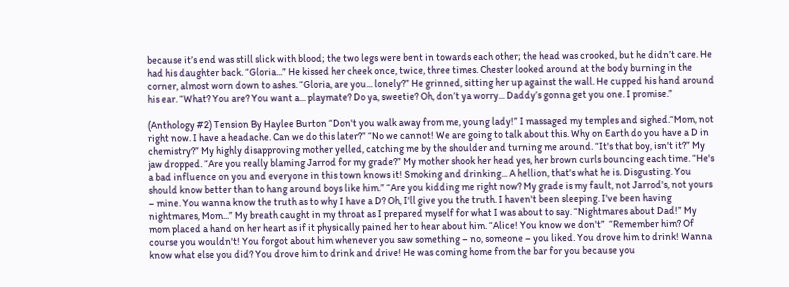because it’s end was still slick with blood; the two legs were bent in towards each other; the head was crooked, but he didn’t care. He had his daughter back. “Gloria...” He kissed her cheek once, twice, three times. Chester looked around at the body burning in the corner, almost worn down to ashes. “Gloria, are you... lonely?” He grinned, sitting her up against the wall. He cupped his hand around his ear. “What? You are? You want a... playmate? Do ya, sweetie? Oh, don’t ya worry... Daddy’s gonna get you one. I promise.”

(Anthology #2) Tension By Haylee Burton “Don't you walk away from me, young lady!” I massaged my temples and sighed.“Mom, not right now. I have a headache. Can we do this later?” “No we cannot! We are going to talk about this. Why on Earth do you have a D in chemistry?” My highly disapproving mother yelled, catching me by the shoulder and turning me around. “It's that boy, isn't it?” My jaw dropped. “Are you really blaming Jarrod for my grade?” My mother shook her head yes, her brown curls bouncing each time. “He's a bad influence on you and everyone in this town knows it! Smoking and drinking... A hellion, that's what he is. Disgusting. You should know better than to hang around boys like him.” “Are you kidding me right now? My grade is my fault, not Jarrod's, not yours – mine. You wanna know the truth as to why I have a D? Oh, I'll give you the truth. I haven't been sleeping. I've been having nightmares, Mom...” My breath caught in my throat as I prepared myself for what I was about to say. “Nightmares about Dad!” My mom placed a hand on her heart as if it physically pained her to hear about him. “Alice! You know we don't”  “Remember him? Of course you wouldn't! You forgot about him whenever you saw something – no, someone – you liked. You drove him to drink! Wanna know what else you did? You drove him to drink and drive! He was coming home from the bar for you because you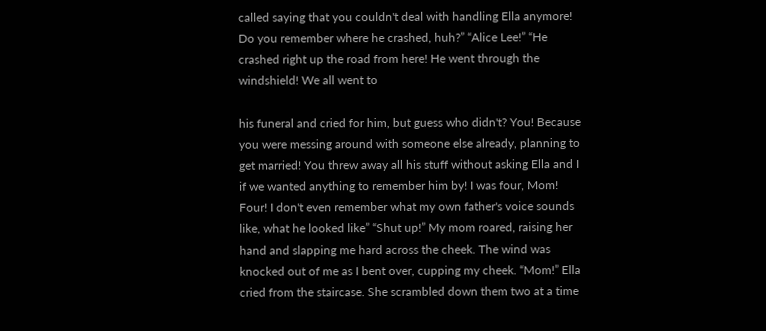called saying that you couldn't deal with handling Ella anymore! Do you remember where he crashed, huh?” “Alice Lee!” “He crashed right up the road from here! He went through the windshield! We all went to

his funeral and cried for him, but guess who didn't? You! Because you were messing around with someone else already, planning to get married! You threw away all his stuff without asking Ella and I if we wanted anything to remember him by! I was four, Mom! Four! I don't even remember what my own father's voice sounds like, what he looked like” “Shut up!” My mom roared, raising her hand and slapping me hard across the cheek. The wind was knocked out of me as I bent over, cupping my cheek. “Mom!” Ella cried from the staircase. She scrambled down them two at a time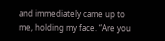and immediately came up to me, holding my face. “Are you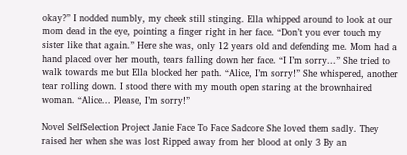okay?” I nodded numbly, my cheek still stinging. Ella whipped around to look at our mom dead in the eye, pointing a finger right in her face. “Don’t you ever touch my sister like that again.” Here she was, only 12 years old and defending me. Mom had a hand placed over her mouth, tears falling down her face. “I I’m sorry...” She tried to walk towards me but Ella blocked her path. “Alice, I’m sorry!” She whispered, another tear rolling down. I stood there with my mouth open staring at the brownhaired woman. “Alice... Please, I’m sorry!”

Novel SelfSelection Project Janie Face To Face Sadcore She loved them sadly. They raised her when she was lost Ripped away from her blood at only 3 By an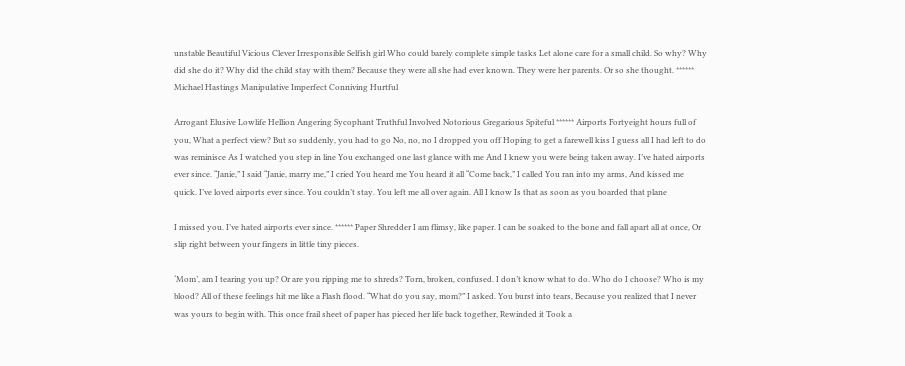unstable Beautiful Vicious Clever Irresponsible Selfish girl Who could barely complete simple tasks Let alone care for a small child. So why? Why did she do it? Why did the child stay with them? Because they were all she had ever known. They were her parents. Or so she thought. ****** Michael Hastings Manipulative Imperfect Conniving Hurtful

Arrogant Elusive Lowlife Hellion Angering Sycophant Truthful Involved Notorious Gregarious Spiteful ****** Airports Fortyeight hours full of you, What a perfect view? But so suddenly, you had to go No, no, no I dropped you off Hoping to get a farewell kiss I guess all I had left to do was reminisce As I watched you step in line You exchanged one last glance with me And I knew you were being taken away. I’ve hated airports ever since. “Janie,” I said “Janie, marry me,” I cried You heard me You heard it all “Come back,” I called You ran into my arms, And kissed me quick. I’ve loved airports ever since. You couldn’t stay. You left me all over again. All I know Is that as soon as you boarded that plane

I missed you. I’ve hated airports ever since. ****** Paper Shredder I am flimsy, like paper. I can be soaked to the bone and fall apart all at once, Or slip right between your fingers in little tiny pieces.

‘Mom’, am I tearing you up? Or are you ripping me to shreds? Torn, broken, confused. I don’t know what to do. Who do I choose? Who is my blood? All of these feelings hit me like a Flash flood. “What do you say, mom?” I asked. You burst into tears, Because you realized that I never was yours to begin with. This once frail sheet of paper has pieced her life back together, Rewinded it Took a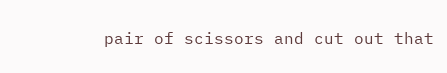pair of scissors and cut out that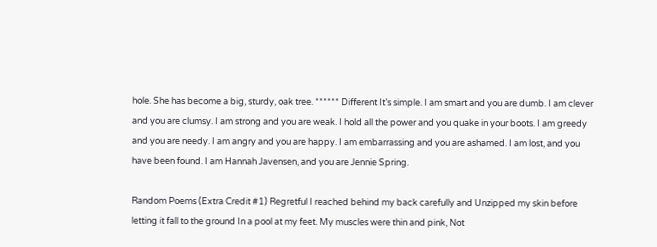hole. She has become a big, sturdy, oak tree. ****** Different It’s simple. I am smart and you are dumb. I am clever and you are clumsy. I am strong and you are weak. I hold all the power and you quake in your boots. I am greedy and you are needy. I am angry and you are happy. I am embarrassing and you are ashamed. I am lost, and you have been found. I am Hannah Javensen, and you are Jennie Spring.

Random Poems (Extra Credit #1) Regretful I reached behind my back carefully and Unzipped my skin before letting it fall to the ground In a pool at my feet. My muscles were thin and pink, Not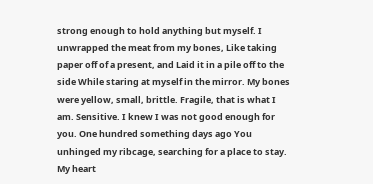strong enough to hold anything but myself. I unwrapped the meat from my bones, Like taking paper off of a present, and Laid it in a pile off to the side While staring at myself in the mirror. My bones were yellow, small, brittle. Fragile, that is what I am. Sensitive. I knew I was not good enough for you. One hundred something days ago You unhinged my ribcage, searching for a place to stay. My heart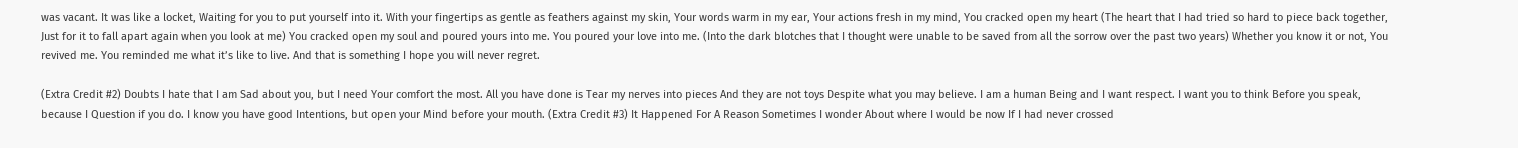was vacant. It was like a locket, Waiting for you to put yourself into it. With your fingertips as gentle as feathers against my skin, Your words warm in my ear, Your actions fresh in my mind, You cracked open my heart (The heart that I had tried so hard to piece back together, Just for it to fall apart again when you look at me) You cracked open my soul and poured yours into me. You poured your love into me. (Into the dark blotches that I thought were unable to be saved from all the sorrow over the past two years) Whether you know it or not, You revived me. You reminded me what it’s like to live. And that is something I hope you will never regret.

(Extra Credit #2) Doubts I hate that I am Sad about you, but I need Your comfort the most. All you have done is Tear my nerves into pieces And they are not toys Despite what you may believe. I am a human Being and I want respect. I want you to think Before you speak, because I Question if you do. I know you have good Intentions, but open your Mind before your mouth. (Extra Credit #3) It Happened For A Reason Sometimes I wonder About where I would be now If I had never crossed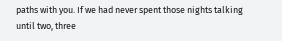paths with you. If we had never spent those nights talking until two, three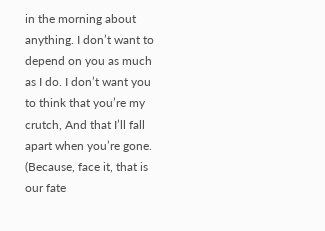in the morning about anything. I don’t want to depend on you as much as I do. I don’t want you to think that you’re my crutch, And that I’ll fall apart when you’re gone. (Because, face it, that is our fate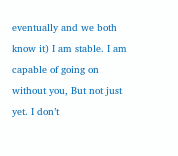eventually and we both know it) I am stable. I am capable of going on without you, But not just yet. I don’t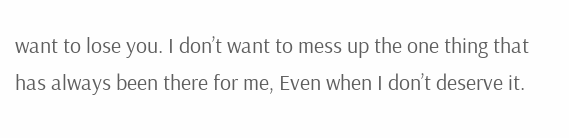want to lose you. I don’t want to mess up the one thing that has always been there for me, Even when I don’t deserve it.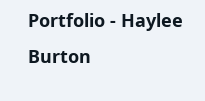Portfolio - Haylee Burton